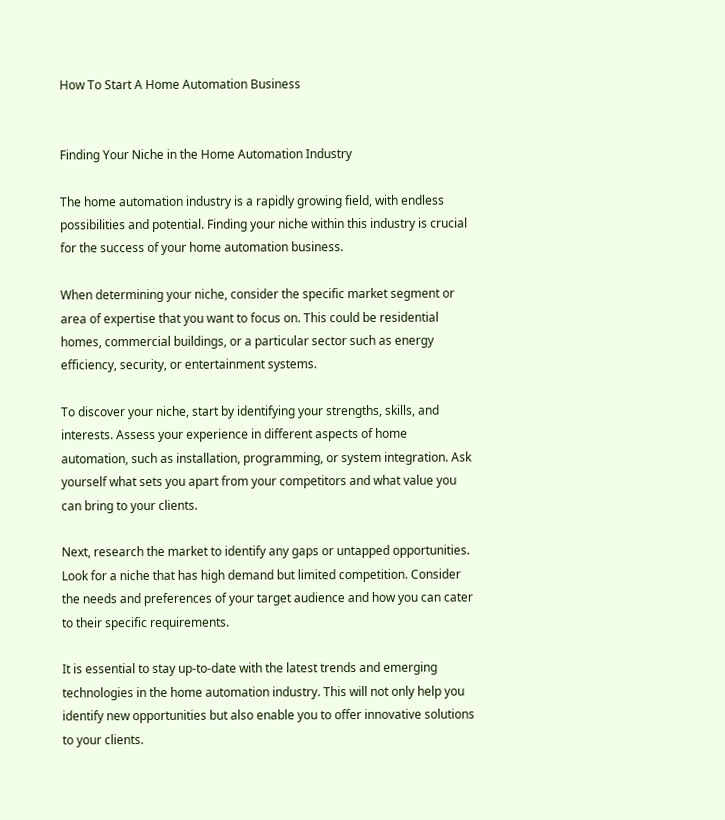How To Start A Home Automation Business


Finding Your Niche in the Home Automation Industry

The home automation industry is a rapidly growing field, with endless possibilities and potential. Finding your niche within this industry is crucial for the success of your home automation business.

When determining your niche, consider the specific market segment or area of expertise that you want to focus on. This could be residential homes, commercial buildings, or a particular sector such as energy efficiency, security, or entertainment systems.

To discover your niche, start by identifying your strengths, skills, and interests. Assess your experience in different aspects of home automation, such as installation, programming, or system integration. Ask yourself what sets you apart from your competitors and what value you can bring to your clients.

Next, research the market to identify any gaps or untapped opportunities. Look for a niche that has high demand but limited competition. Consider the needs and preferences of your target audience and how you can cater to their specific requirements.

It is essential to stay up-to-date with the latest trends and emerging technologies in the home automation industry. This will not only help you identify new opportunities but also enable you to offer innovative solutions to your clients.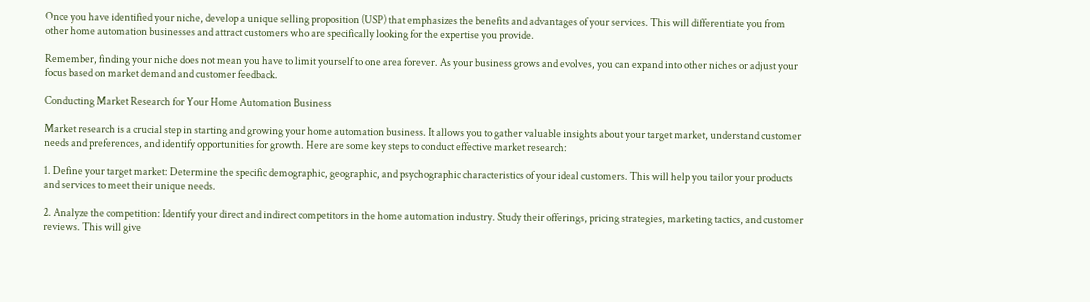Once you have identified your niche, develop a unique selling proposition (USP) that emphasizes the benefits and advantages of your services. This will differentiate you from other home automation businesses and attract customers who are specifically looking for the expertise you provide.

Remember, finding your niche does not mean you have to limit yourself to one area forever. As your business grows and evolves, you can expand into other niches or adjust your focus based on market demand and customer feedback.

Conducting Market Research for Your Home Automation Business

Market research is a crucial step in starting and growing your home automation business. It allows you to gather valuable insights about your target market, understand customer needs and preferences, and identify opportunities for growth. Here are some key steps to conduct effective market research:

1. Define your target market: Determine the specific demographic, geographic, and psychographic characteristics of your ideal customers. This will help you tailor your products and services to meet their unique needs.

2. Analyze the competition: Identify your direct and indirect competitors in the home automation industry. Study their offerings, pricing strategies, marketing tactics, and customer reviews. This will give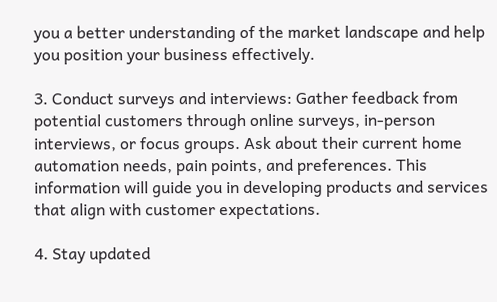you a better understanding of the market landscape and help you position your business effectively.

3. Conduct surveys and interviews: Gather feedback from potential customers through online surveys, in-person interviews, or focus groups. Ask about their current home automation needs, pain points, and preferences. This information will guide you in developing products and services that align with customer expectations.

4. Stay updated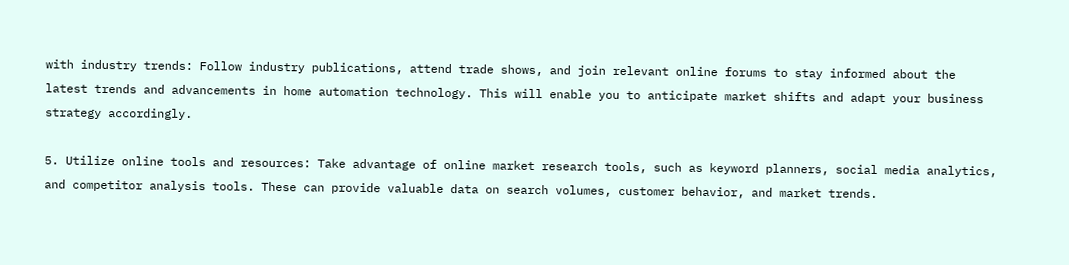with industry trends: Follow industry publications, attend trade shows, and join relevant online forums to stay informed about the latest trends and advancements in home automation technology. This will enable you to anticipate market shifts and adapt your business strategy accordingly.

5. Utilize online tools and resources: Take advantage of online market research tools, such as keyword planners, social media analytics, and competitor analysis tools. These can provide valuable data on search volumes, customer behavior, and market trends.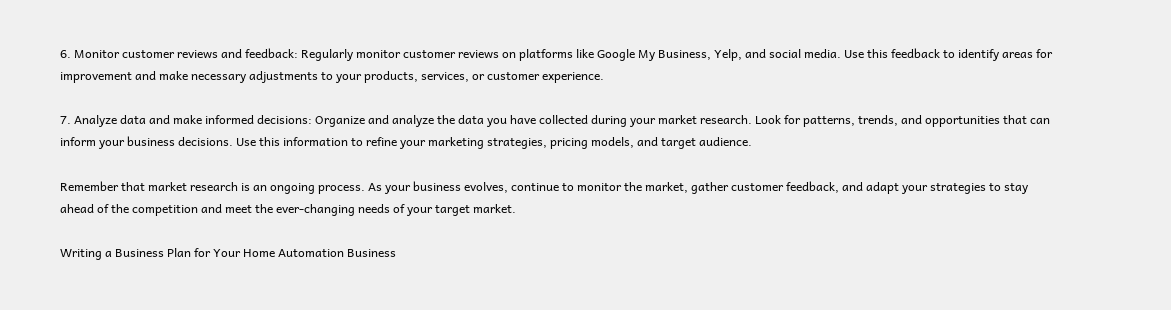6. Monitor customer reviews and feedback: Regularly monitor customer reviews on platforms like Google My Business, Yelp, and social media. Use this feedback to identify areas for improvement and make necessary adjustments to your products, services, or customer experience.

7. Analyze data and make informed decisions: Organize and analyze the data you have collected during your market research. Look for patterns, trends, and opportunities that can inform your business decisions. Use this information to refine your marketing strategies, pricing models, and target audience.

Remember that market research is an ongoing process. As your business evolves, continue to monitor the market, gather customer feedback, and adapt your strategies to stay ahead of the competition and meet the ever-changing needs of your target market.

Writing a Business Plan for Your Home Automation Business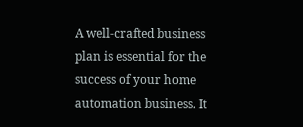A well-crafted business plan is essential for the success of your home automation business. It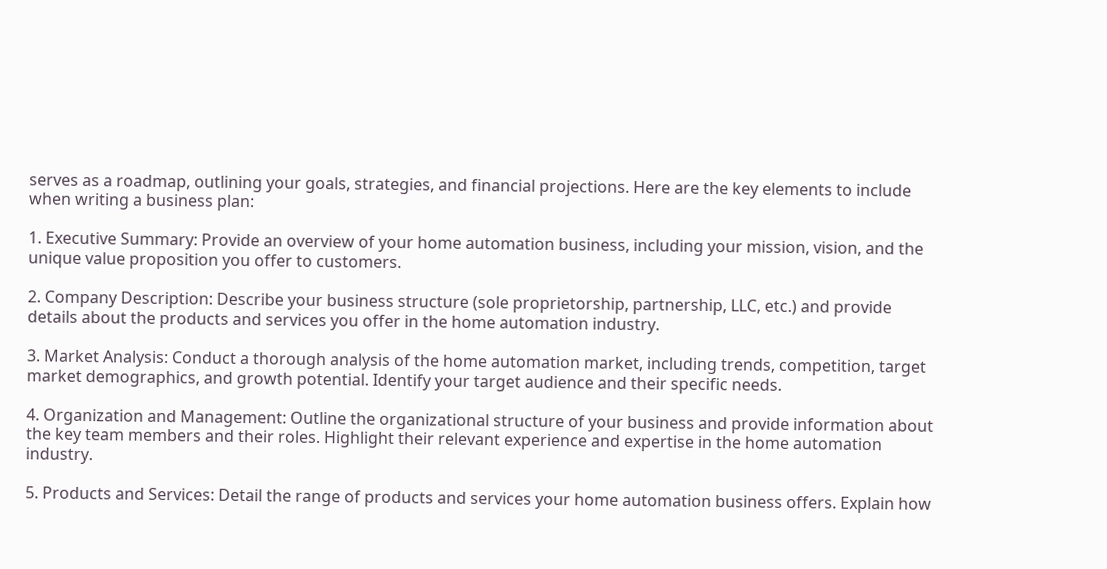serves as a roadmap, outlining your goals, strategies, and financial projections. Here are the key elements to include when writing a business plan:

1. Executive Summary: Provide an overview of your home automation business, including your mission, vision, and the unique value proposition you offer to customers.

2. Company Description: Describe your business structure (sole proprietorship, partnership, LLC, etc.) and provide details about the products and services you offer in the home automation industry.

3. Market Analysis: Conduct a thorough analysis of the home automation market, including trends, competition, target market demographics, and growth potential. Identify your target audience and their specific needs.

4. Organization and Management: Outline the organizational structure of your business and provide information about the key team members and their roles. Highlight their relevant experience and expertise in the home automation industry.

5. Products and Services: Detail the range of products and services your home automation business offers. Explain how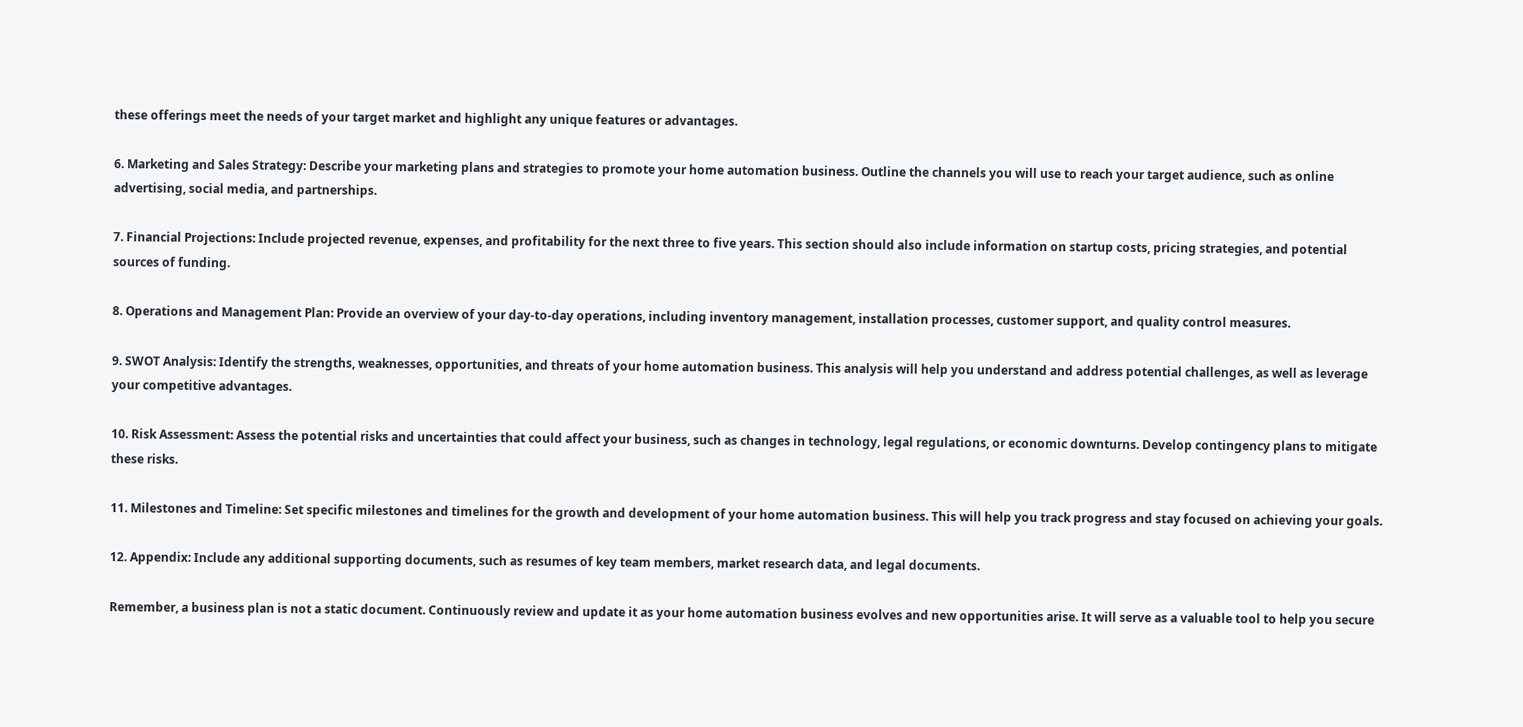these offerings meet the needs of your target market and highlight any unique features or advantages.

6. Marketing and Sales Strategy: Describe your marketing plans and strategies to promote your home automation business. Outline the channels you will use to reach your target audience, such as online advertising, social media, and partnerships.

7. Financial Projections: Include projected revenue, expenses, and profitability for the next three to five years. This section should also include information on startup costs, pricing strategies, and potential sources of funding.

8. Operations and Management Plan: Provide an overview of your day-to-day operations, including inventory management, installation processes, customer support, and quality control measures.

9. SWOT Analysis: Identify the strengths, weaknesses, opportunities, and threats of your home automation business. This analysis will help you understand and address potential challenges, as well as leverage your competitive advantages.

10. Risk Assessment: Assess the potential risks and uncertainties that could affect your business, such as changes in technology, legal regulations, or economic downturns. Develop contingency plans to mitigate these risks.

11. Milestones and Timeline: Set specific milestones and timelines for the growth and development of your home automation business. This will help you track progress and stay focused on achieving your goals.

12. Appendix: Include any additional supporting documents, such as resumes of key team members, market research data, and legal documents.

Remember, a business plan is not a static document. Continuously review and update it as your home automation business evolves and new opportunities arise. It will serve as a valuable tool to help you secure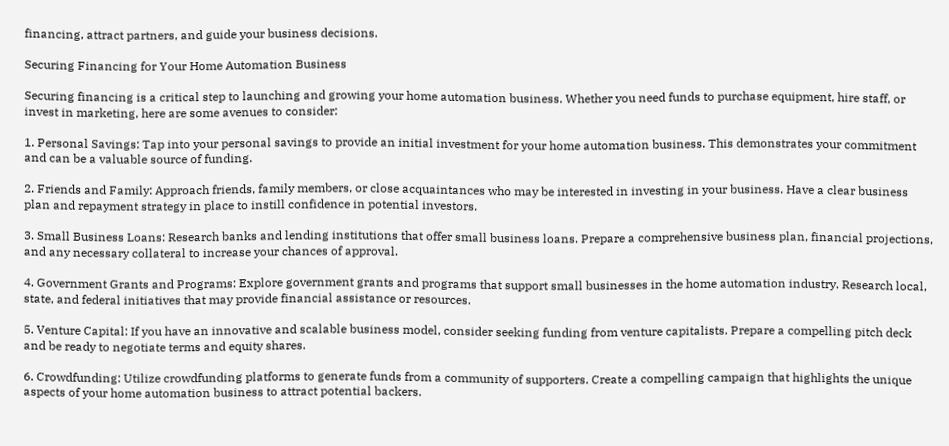financing, attract partners, and guide your business decisions.

Securing Financing for Your Home Automation Business

Securing financing is a critical step to launching and growing your home automation business. Whether you need funds to purchase equipment, hire staff, or invest in marketing, here are some avenues to consider:

1. Personal Savings: Tap into your personal savings to provide an initial investment for your home automation business. This demonstrates your commitment and can be a valuable source of funding.

2. Friends and Family: Approach friends, family members, or close acquaintances who may be interested in investing in your business. Have a clear business plan and repayment strategy in place to instill confidence in potential investors.

3. Small Business Loans: Research banks and lending institutions that offer small business loans. Prepare a comprehensive business plan, financial projections, and any necessary collateral to increase your chances of approval.

4. Government Grants and Programs: Explore government grants and programs that support small businesses in the home automation industry. Research local, state, and federal initiatives that may provide financial assistance or resources.

5. Venture Capital: If you have an innovative and scalable business model, consider seeking funding from venture capitalists. Prepare a compelling pitch deck and be ready to negotiate terms and equity shares.

6. Crowdfunding: Utilize crowdfunding platforms to generate funds from a community of supporters. Create a compelling campaign that highlights the unique aspects of your home automation business to attract potential backers.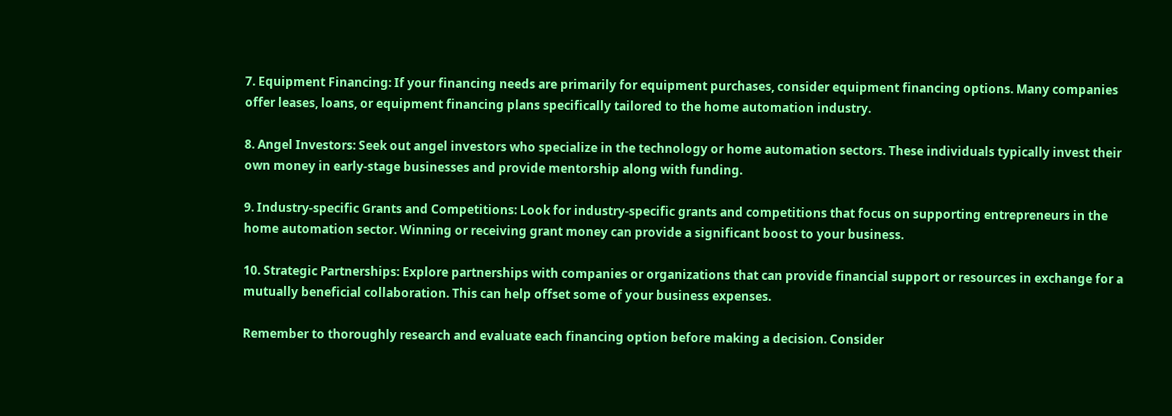7. Equipment Financing: If your financing needs are primarily for equipment purchases, consider equipment financing options. Many companies offer leases, loans, or equipment financing plans specifically tailored to the home automation industry.

8. Angel Investors: Seek out angel investors who specialize in the technology or home automation sectors. These individuals typically invest their own money in early-stage businesses and provide mentorship along with funding.

9. Industry-specific Grants and Competitions: Look for industry-specific grants and competitions that focus on supporting entrepreneurs in the home automation sector. Winning or receiving grant money can provide a significant boost to your business.

10. Strategic Partnerships: Explore partnerships with companies or organizations that can provide financial support or resources in exchange for a mutually beneficial collaboration. This can help offset some of your business expenses.

Remember to thoroughly research and evaluate each financing option before making a decision. Consider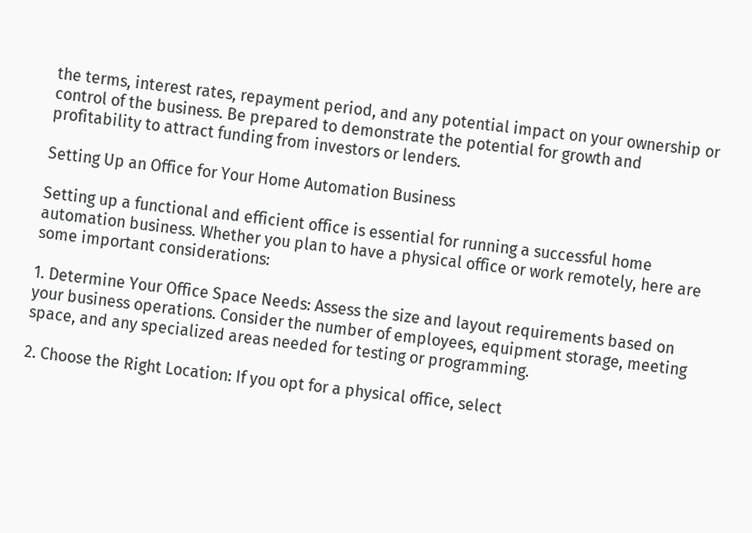the terms, interest rates, repayment period, and any potential impact on your ownership or control of the business. Be prepared to demonstrate the potential for growth and profitability to attract funding from investors or lenders.

Setting Up an Office for Your Home Automation Business

Setting up a functional and efficient office is essential for running a successful home automation business. Whether you plan to have a physical office or work remotely, here are some important considerations:

1. Determine Your Office Space Needs: Assess the size and layout requirements based on your business operations. Consider the number of employees, equipment storage, meeting space, and any specialized areas needed for testing or programming.

2. Choose the Right Location: If you opt for a physical office, select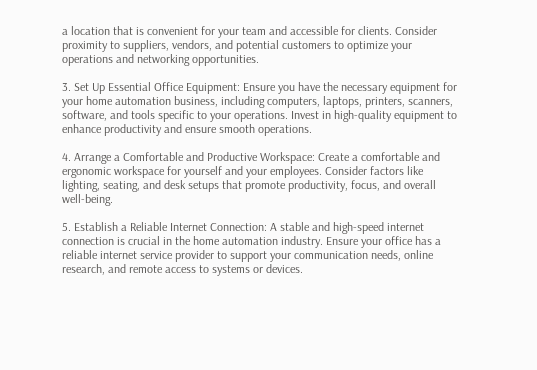a location that is convenient for your team and accessible for clients. Consider proximity to suppliers, vendors, and potential customers to optimize your operations and networking opportunities.

3. Set Up Essential Office Equipment: Ensure you have the necessary equipment for your home automation business, including computers, laptops, printers, scanners, software, and tools specific to your operations. Invest in high-quality equipment to enhance productivity and ensure smooth operations.

4. Arrange a Comfortable and Productive Workspace: Create a comfortable and ergonomic workspace for yourself and your employees. Consider factors like lighting, seating, and desk setups that promote productivity, focus, and overall well-being.

5. Establish a Reliable Internet Connection: A stable and high-speed internet connection is crucial in the home automation industry. Ensure your office has a reliable internet service provider to support your communication needs, online research, and remote access to systems or devices.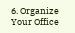6. Organize Your Office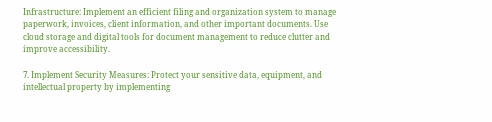Infrastructure: Implement an efficient filing and organization system to manage paperwork, invoices, client information, and other important documents. Use cloud storage and digital tools for document management to reduce clutter and improve accessibility.

7. Implement Security Measures: Protect your sensitive data, equipment, and intellectual property by implementing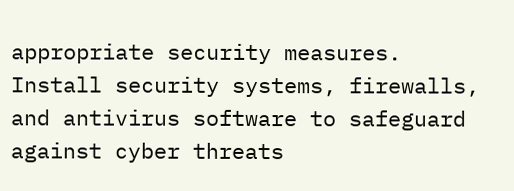appropriate security measures. Install security systems, firewalls, and antivirus software to safeguard against cyber threats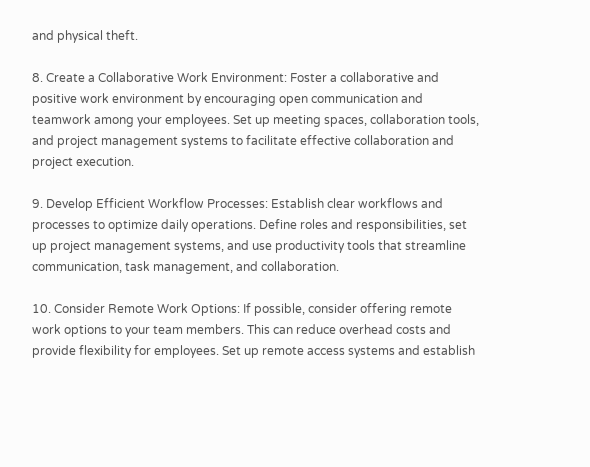and physical theft.

8. Create a Collaborative Work Environment: Foster a collaborative and positive work environment by encouraging open communication and teamwork among your employees. Set up meeting spaces, collaboration tools, and project management systems to facilitate effective collaboration and project execution.

9. Develop Efficient Workflow Processes: Establish clear workflows and processes to optimize daily operations. Define roles and responsibilities, set up project management systems, and use productivity tools that streamline communication, task management, and collaboration.

10. Consider Remote Work Options: If possible, consider offering remote work options to your team members. This can reduce overhead costs and provide flexibility for employees. Set up remote access systems and establish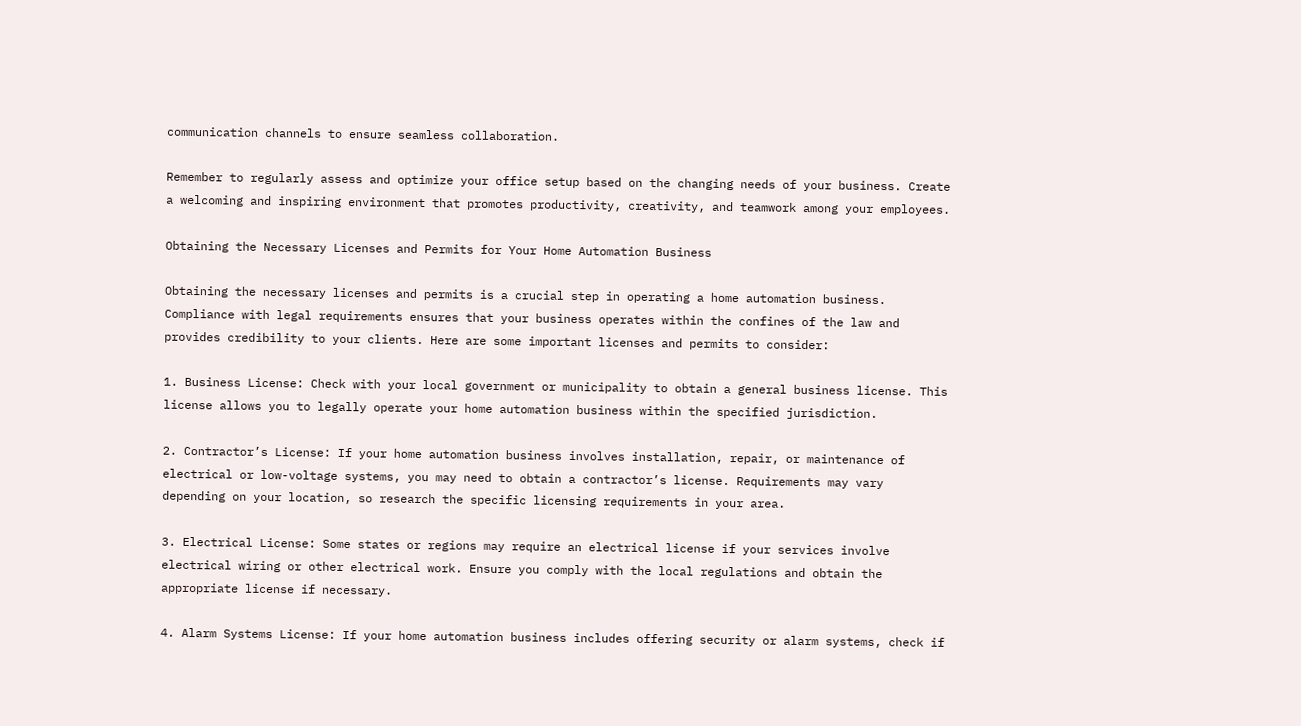communication channels to ensure seamless collaboration.

Remember to regularly assess and optimize your office setup based on the changing needs of your business. Create a welcoming and inspiring environment that promotes productivity, creativity, and teamwork among your employees.

Obtaining the Necessary Licenses and Permits for Your Home Automation Business

Obtaining the necessary licenses and permits is a crucial step in operating a home automation business. Compliance with legal requirements ensures that your business operates within the confines of the law and provides credibility to your clients. Here are some important licenses and permits to consider:

1. Business License: Check with your local government or municipality to obtain a general business license. This license allows you to legally operate your home automation business within the specified jurisdiction.

2. Contractor’s License: If your home automation business involves installation, repair, or maintenance of electrical or low-voltage systems, you may need to obtain a contractor’s license. Requirements may vary depending on your location, so research the specific licensing requirements in your area.

3. Electrical License: Some states or regions may require an electrical license if your services involve electrical wiring or other electrical work. Ensure you comply with the local regulations and obtain the appropriate license if necessary.

4. Alarm Systems License: If your home automation business includes offering security or alarm systems, check if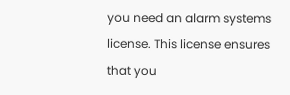you need an alarm systems license. This license ensures that you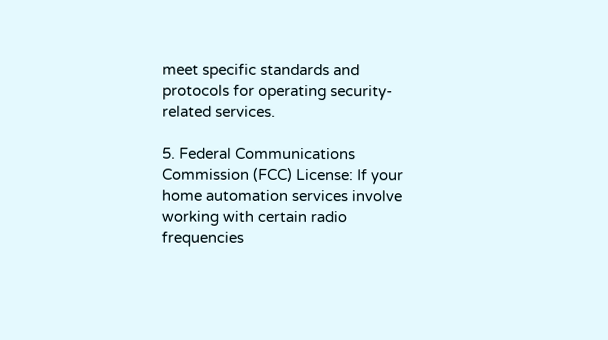meet specific standards and protocols for operating security-related services.

5. Federal Communications Commission (FCC) License: If your home automation services involve working with certain radio frequencies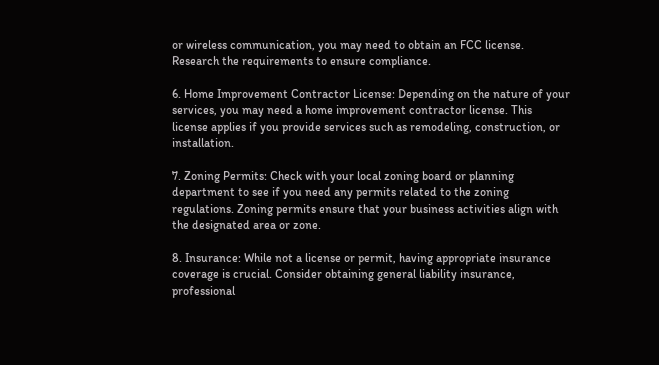or wireless communication, you may need to obtain an FCC license. Research the requirements to ensure compliance.

6. Home Improvement Contractor License: Depending on the nature of your services, you may need a home improvement contractor license. This license applies if you provide services such as remodeling, construction, or installation.

7. Zoning Permits: Check with your local zoning board or planning department to see if you need any permits related to the zoning regulations. Zoning permits ensure that your business activities align with the designated area or zone.

8. Insurance: While not a license or permit, having appropriate insurance coverage is crucial. Consider obtaining general liability insurance, professional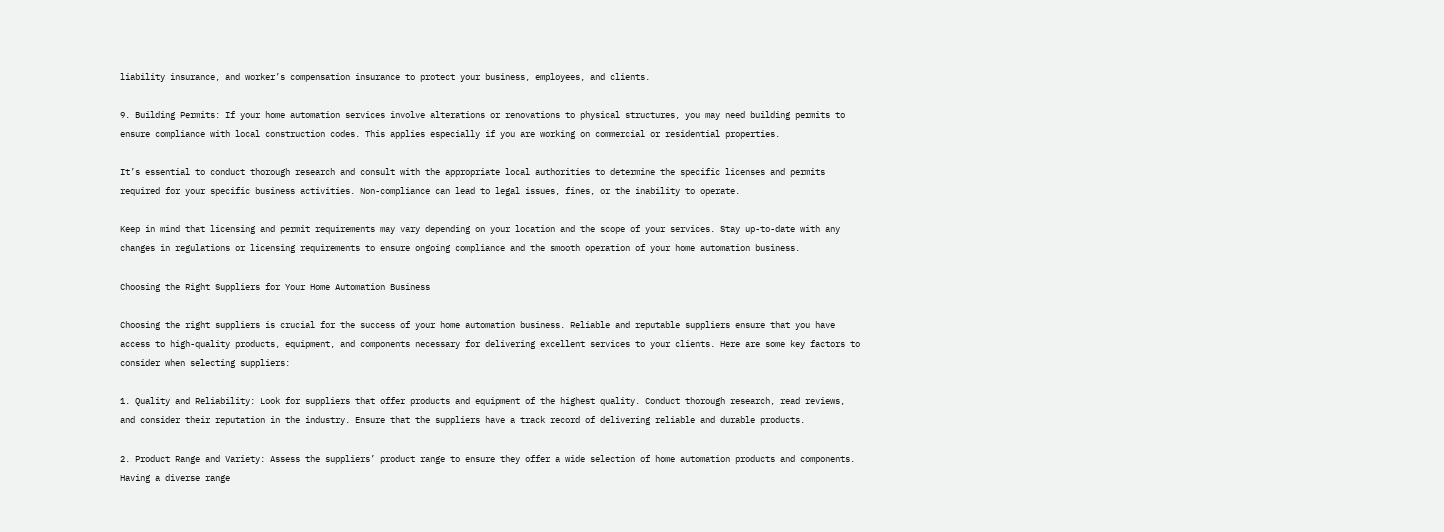liability insurance, and worker’s compensation insurance to protect your business, employees, and clients.

9. Building Permits: If your home automation services involve alterations or renovations to physical structures, you may need building permits to ensure compliance with local construction codes. This applies especially if you are working on commercial or residential properties.

It’s essential to conduct thorough research and consult with the appropriate local authorities to determine the specific licenses and permits required for your specific business activities. Non-compliance can lead to legal issues, fines, or the inability to operate.

Keep in mind that licensing and permit requirements may vary depending on your location and the scope of your services. Stay up-to-date with any changes in regulations or licensing requirements to ensure ongoing compliance and the smooth operation of your home automation business.

Choosing the Right Suppliers for Your Home Automation Business

Choosing the right suppliers is crucial for the success of your home automation business. Reliable and reputable suppliers ensure that you have access to high-quality products, equipment, and components necessary for delivering excellent services to your clients. Here are some key factors to consider when selecting suppliers:

1. Quality and Reliability: Look for suppliers that offer products and equipment of the highest quality. Conduct thorough research, read reviews, and consider their reputation in the industry. Ensure that the suppliers have a track record of delivering reliable and durable products.

2. Product Range and Variety: Assess the suppliers’ product range to ensure they offer a wide selection of home automation products and components. Having a diverse range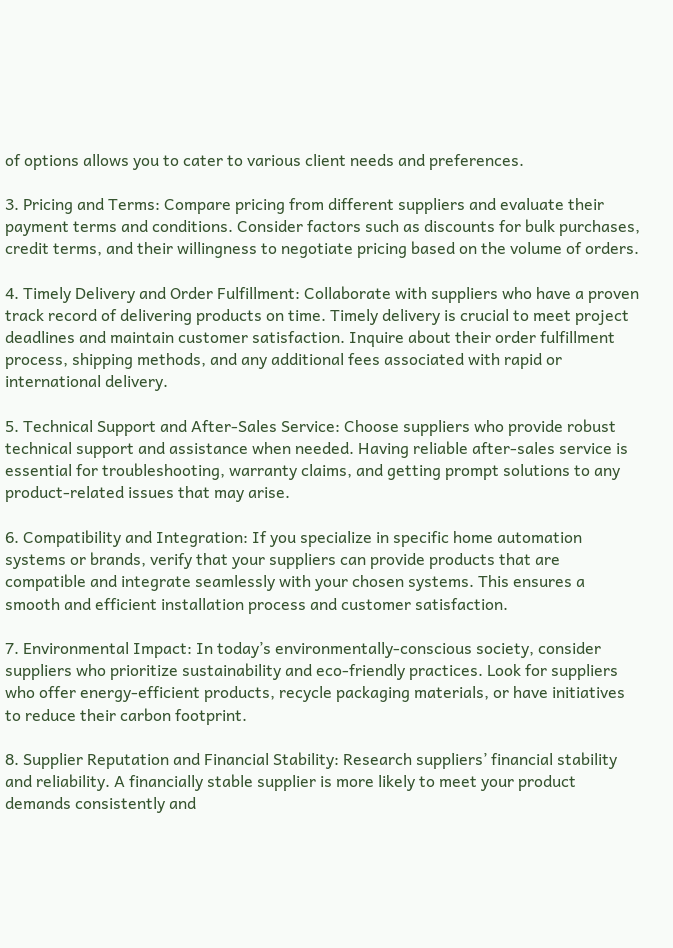of options allows you to cater to various client needs and preferences.

3. Pricing and Terms: Compare pricing from different suppliers and evaluate their payment terms and conditions. Consider factors such as discounts for bulk purchases, credit terms, and their willingness to negotiate pricing based on the volume of orders.

4. Timely Delivery and Order Fulfillment: Collaborate with suppliers who have a proven track record of delivering products on time. Timely delivery is crucial to meet project deadlines and maintain customer satisfaction. Inquire about their order fulfillment process, shipping methods, and any additional fees associated with rapid or international delivery.

5. Technical Support and After-Sales Service: Choose suppliers who provide robust technical support and assistance when needed. Having reliable after-sales service is essential for troubleshooting, warranty claims, and getting prompt solutions to any product-related issues that may arise.

6. Compatibility and Integration: If you specialize in specific home automation systems or brands, verify that your suppliers can provide products that are compatible and integrate seamlessly with your chosen systems. This ensures a smooth and efficient installation process and customer satisfaction.

7. Environmental Impact: In today’s environmentally-conscious society, consider suppliers who prioritize sustainability and eco-friendly practices. Look for suppliers who offer energy-efficient products, recycle packaging materials, or have initiatives to reduce their carbon footprint.

8. Supplier Reputation and Financial Stability: Research suppliers’ financial stability and reliability. A financially stable supplier is more likely to meet your product demands consistently and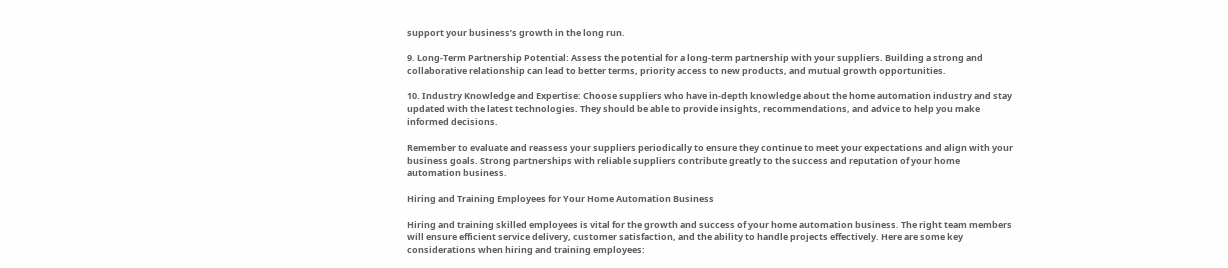support your business’s growth in the long run.

9. Long-Term Partnership Potential: Assess the potential for a long-term partnership with your suppliers. Building a strong and collaborative relationship can lead to better terms, priority access to new products, and mutual growth opportunities.

10. Industry Knowledge and Expertise: Choose suppliers who have in-depth knowledge about the home automation industry and stay updated with the latest technologies. They should be able to provide insights, recommendations, and advice to help you make informed decisions.

Remember to evaluate and reassess your suppliers periodically to ensure they continue to meet your expectations and align with your business goals. Strong partnerships with reliable suppliers contribute greatly to the success and reputation of your home automation business.

Hiring and Training Employees for Your Home Automation Business

Hiring and training skilled employees is vital for the growth and success of your home automation business. The right team members will ensure efficient service delivery, customer satisfaction, and the ability to handle projects effectively. Here are some key considerations when hiring and training employees: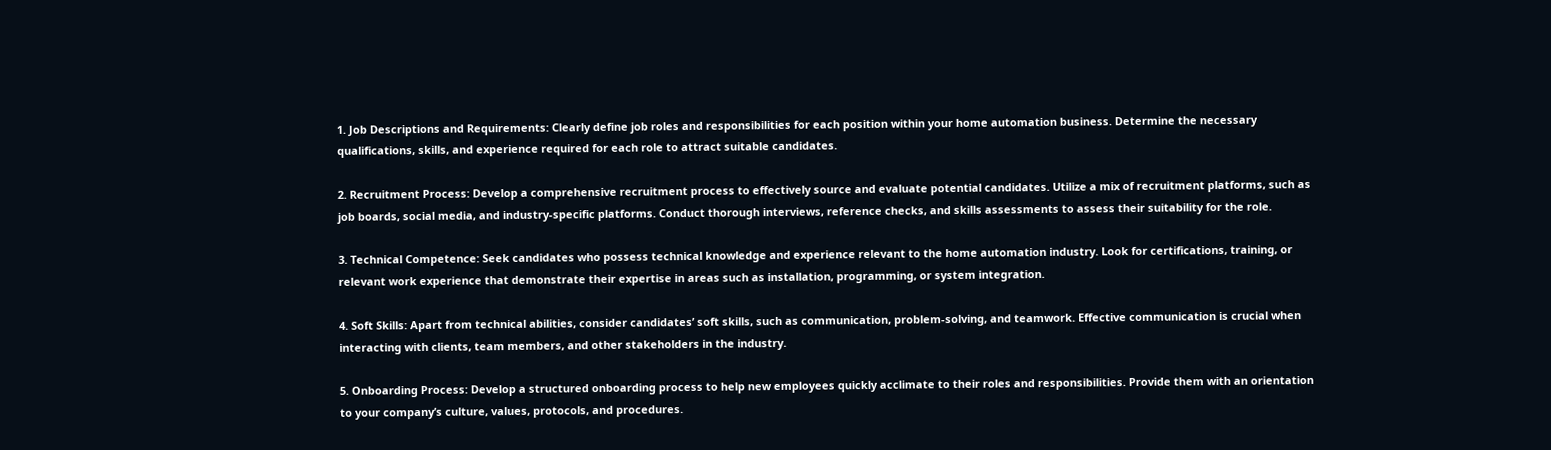1. Job Descriptions and Requirements: Clearly define job roles and responsibilities for each position within your home automation business. Determine the necessary qualifications, skills, and experience required for each role to attract suitable candidates.

2. Recruitment Process: Develop a comprehensive recruitment process to effectively source and evaluate potential candidates. Utilize a mix of recruitment platforms, such as job boards, social media, and industry-specific platforms. Conduct thorough interviews, reference checks, and skills assessments to assess their suitability for the role.

3. Technical Competence: Seek candidates who possess technical knowledge and experience relevant to the home automation industry. Look for certifications, training, or relevant work experience that demonstrate their expertise in areas such as installation, programming, or system integration.

4. Soft Skills: Apart from technical abilities, consider candidates’ soft skills, such as communication, problem-solving, and teamwork. Effective communication is crucial when interacting with clients, team members, and other stakeholders in the industry.

5. Onboarding Process: Develop a structured onboarding process to help new employees quickly acclimate to their roles and responsibilities. Provide them with an orientation to your company’s culture, values, protocols, and procedures.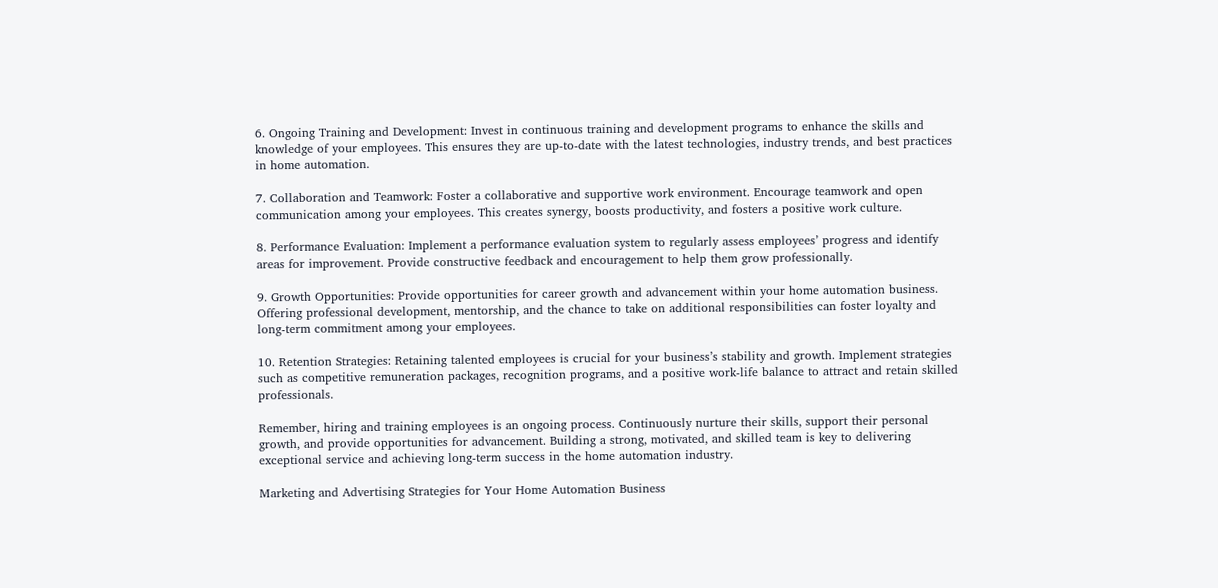6. Ongoing Training and Development: Invest in continuous training and development programs to enhance the skills and knowledge of your employees. This ensures they are up-to-date with the latest technologies, industry trends, and best practices in home automation.

7. Collaboration and Teamwork: Foster a collaborative and supportive work environment. Encourage teamwork and open communication among your employees. This creates synergy, boosts productivity, and fosters a positive work culture.

8. Performance Evaluation: Implement a performance evaluation system to regularly assess employees’ progress and identify areas for improvement. Provide constructive feedback and encouragement to help them grow professionally.

9. Growth Opportunities: Provide opportunities for career growth and advancement within your home automation business. Offering professional development, mentorship, and the chance to take on additional responsibilities can foster loyalty and long-term commitment among your employees.

10. Retention Strategies: Retaining talented employees is crucial for your business’s stability and growth. Implement strategies such as competitive remuneration packages, recognition programs, and a positive work-life balance to attract and retain skilled professionals.

Remember, hiring and training employees is an ongoing process. Continuously nurture their skills, support their personal growth, and provide opportunities for advancement. Building a strong, motivated, and skilled team is key to delivering exceptional service and achieving long-term success in the home automation industry.

Marketing and Advertising Strategies for Your Home Automation Business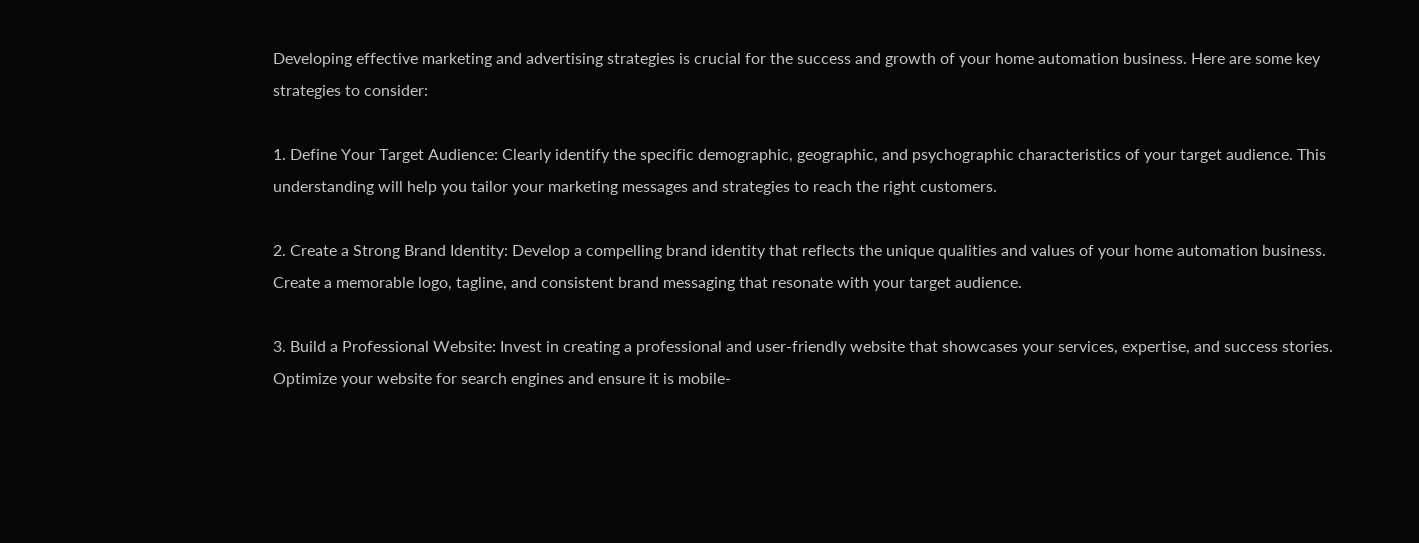Developing effective marketing and advertising strategies is crucial for the success and growth of your home automation business. Here are some key strategies to consider:

1. Define Your Target Audience: Clearly identify the specific demographic, geographic, and psychographic characteristics of your target audience. This understanding will help you tailor your marketing messages and strategies to reach the right customers.

2. Create a Strong Brand Identity: Develop a compelling brand identity that reflects the unique qualities and values of your home automation business. Create a memorable logo, tagline, and consistent brand messaging that resonate with your target audience.

3. Build a Professional Website: Invest in creating a professional and user-friendly website that showcases your services, expertise, and success stories. Optimize your website for search engines and ensure it is mobile-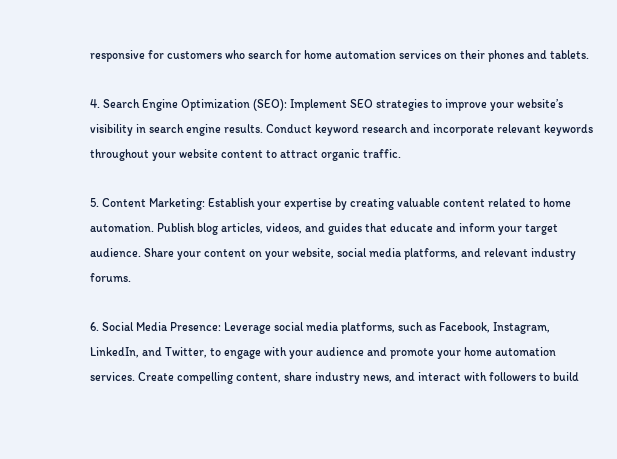responsive for customers who search for home automation services on their phones and tablets.

4. Search Engine Optimization (SEO): Implement SEO strategies to improve your website’s visibility in search engine results. Conduct keyword research and incorporate relevant keywords throughout your website content to attract organic traffic.

5. Content Marketing: Establish your expertise by creating valuable content related to home automation. Publish blog articles, videos, and guides that educate and inform your target audience. Share your content on your website, social media platforms, and relevant industry forums.

6. Social Media Presence: Leverage social media platforms, such as Facebook, Instagram, LinkedIn, and Twitter, to engage with your audience and promote your home automation services. Create compelling content, share industry news, and interact with followers to build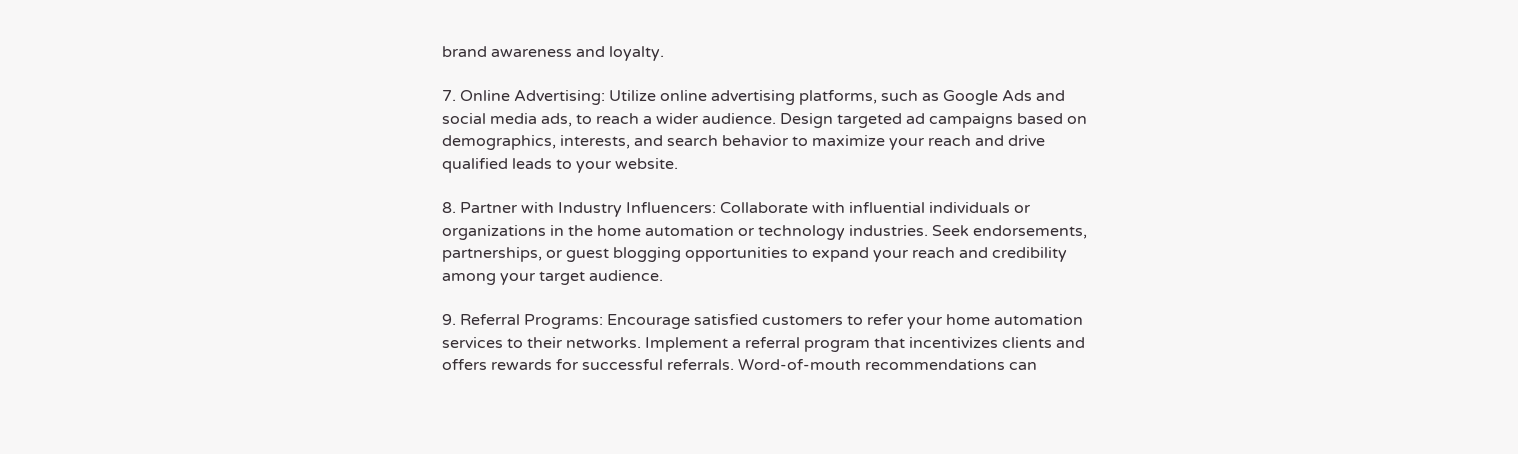brand awareness and loyalty.

7. Online Advertising: Utilize online advertising platforms, such as Google Ads and social media ads, to reach a wider audience. Design targeted ad campaigns based on demographics, interests, and search behavior to maximize your reach and drive qualified leads to your website.

8. Partner with Industry Influencers: Collaborate with influential individuals or organizations in the home automation or technology industries. Seek endorsements, partnerships, or guest blogging opportunities to expand your reach and credibility among your target audience.

9. Referral Programs: Encourage satisfied customers to refer your home automation services to their networks. Implement a referral program that incentivizes clients and offers rewards for successful referrals. Word-of-mouth recommendations can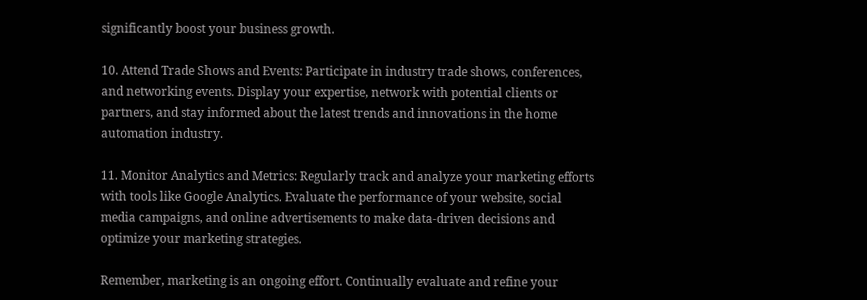significantly boost your business growth.

10. Attend Trade Shows and Events: Participate in industry trade shows, conferences, and networking events. Display your expertise, network with potential clients or partners, and stay informed about the latest trends and innovations in the home automation industry.

11. Monitor Analytics and Metrics: Regularly track and analyze your marketing efforts with tools like Google Analytics. Evaluate the performance of your website, social media campaigns, and online advertisements to make data-driven decisions and optimize your marketing strategies.

Remember, marketing is an ongoing effort. Continually evaluate and refine your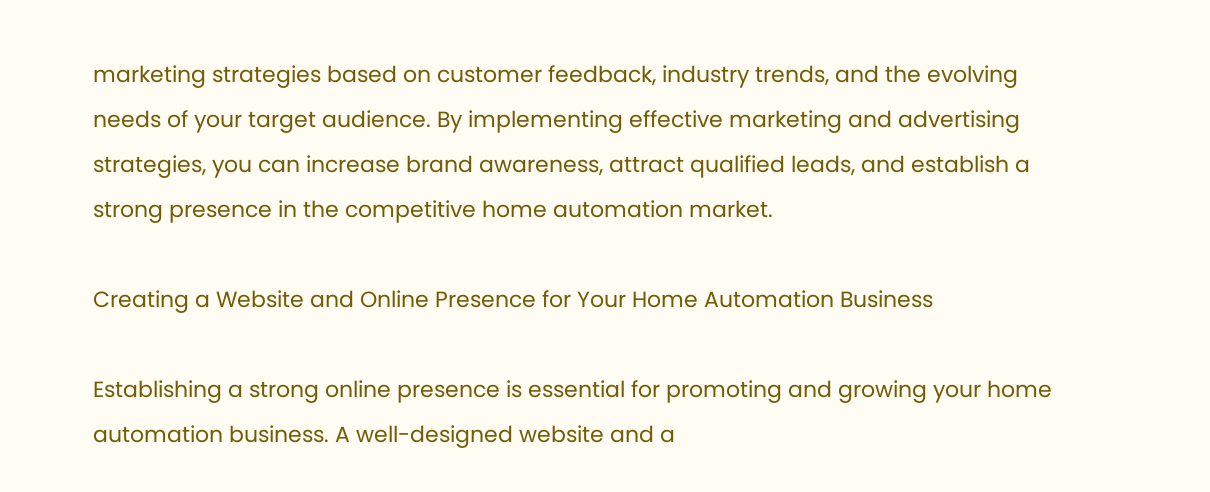marketing strategies based on customer feedback, industry trends, and the evolving needs of your target audience. By implementing effective marketing and advertising strategies, you can increase brand awareness, attract qualified leads, and establish a strong presence in the competitive home automation market.

Creating a Website and Online Presence for Your Home Automation Business

Establishing a strong online presence is essential for promoting and growing your home automation business. A well-designed website and a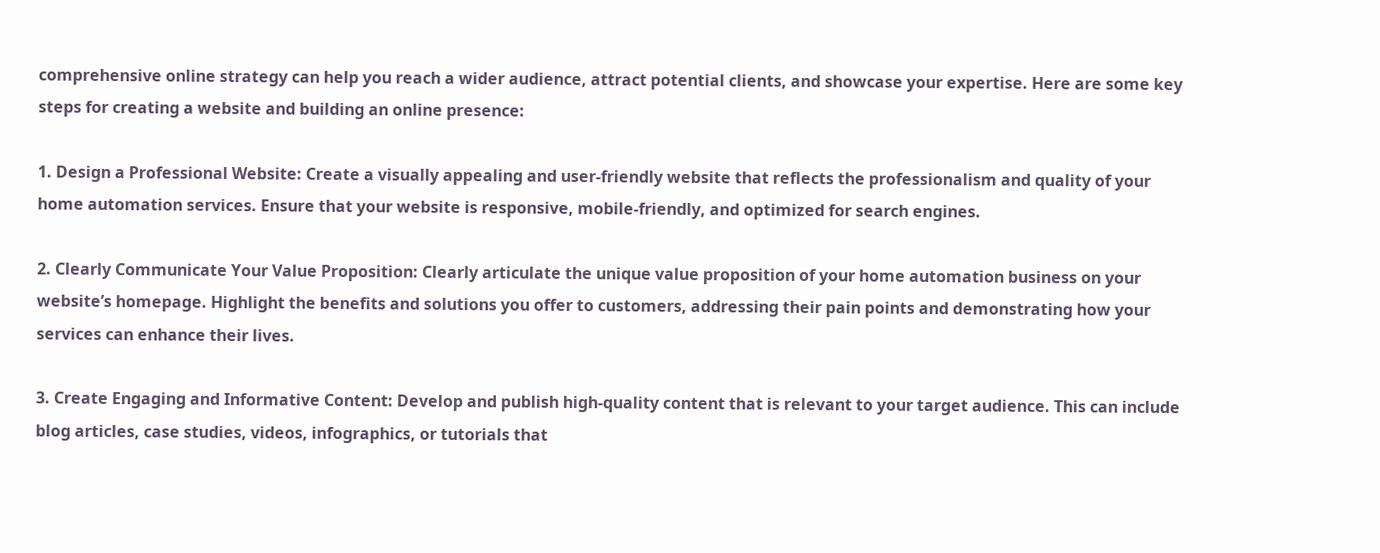comprehensive online strategy can help you reach a wider audience, attract potential clients, and showcase your expertise. Here are some key steps for creating a website and building an online presence:

1. Design a Professional Website: Create a visually appealing and user-friendly website that reflects the professionalism and quality of your home automation services. Ensure that your website is responsive, mobile-friendly, and optimized for search engines.

2. Clearly Communicate Your Value Proposition: Clearly articulate the unique value proposition of your home automation business on your website’s homepage. Highlight the benefits and solutions you offer to customers, addressing their pain points and demonstrating how your services can enhance their lives.

3. Create Engaging and Informative Content: Develop and publish high-quality content that is relevant to your target audience. This can include blog articles, case studies, videos, infographics, or tutorials that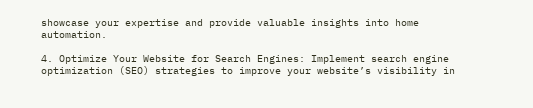showcase your expertise and provide valuable insights into home automation.

4. Optimize Your Website for Search Engines: Implement search engine optimization (SEO) strategies to improve your website’s visibility in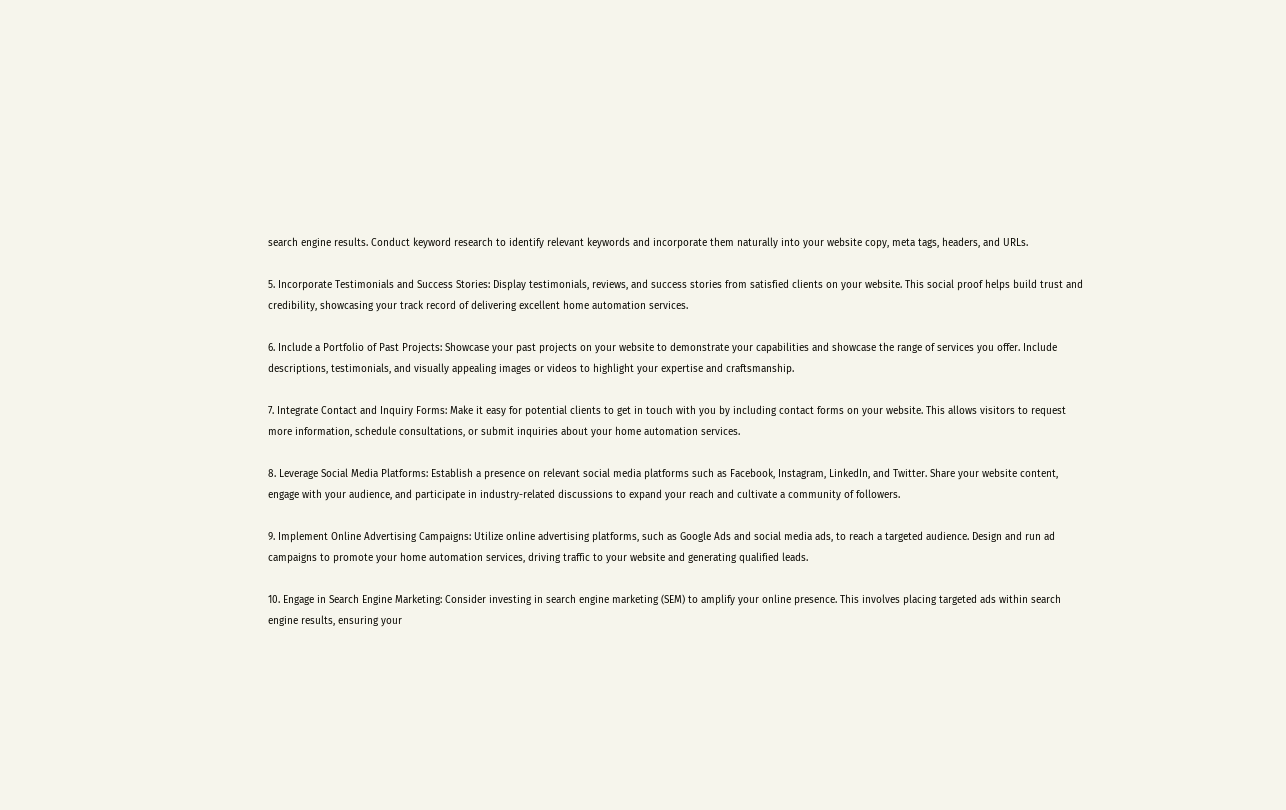search engine results. Conduct keyword research to identify relevant keywords and incorporate them naturally into your website copy, meta tags, headers, and URLs.

5. Incorporate Testimonials and Success Stories: Display testimonials, reviews, and success stories from satisfied clients on your website. This social proof helps build trust and credibility, showcasing your track record of delivering excellent home automation services.

6. Include a Portfolio of Past Projects: Showcase your past projects on your website to demonstrate your capabilities and showcase the range of services you offer. Include descriptions, testimonials, and visually appealing images or videos to highlight your expertise and craftsmanship.

7. Integrate Contact and Inquiry Forms: Make it easy for potential clients to get in touch with you by including contact forms on your website. This allows visitors to request more information, schedule consultations, or submit inquiries about your home automation services.

8. Leverage Social Media Platforms: Establish a presence on relevant social media platforms such as Facebook, Instagram, LinkedIn, and Twitter. Share your website content, engage with your audience, and participate in industry-related discussions to expand your reach and cultivate a community of followers.

9. Implement Online Advertising Campaigns: Utilize online advertising platforms, such as Google Ads and social media ads, to reach a targeted audience. Design and run ad campaigns to promote your home automation services, driving traffic to your website and generating qualified leads.

10. Engage in Search Engine Marketing: Consider investing in search engine marketing (SEM) to amplify your online presence. This involves placing targeted ads within search engine results, ensuring your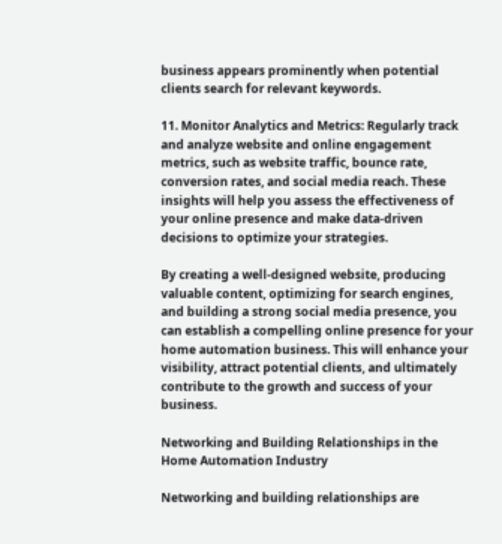business appears prominently when potential clients search for relevant keywords.

11. Monitor Analytics and Metrics: Regularly track and analyze website and online engagement metrics, such as website traffic, bounce rate, conversion rates, and social media reach. These insights will help you assess the effectiveness of your online presence and make data-driven decisions to optimize your strategies.

By creating a well-designed website, producing valuable content, optimizing for search engines, and building a strong social media presence, you can establish a compelling online presence for your home automation business. This will enhance your visibility, attract potential clients, and ultimately contribute to the growth and success of your business.

Networking and Building Relationships in the Home Automation Industry

Networking and building relationships are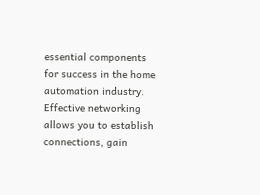essential components for success in the home automation industry. Effective networking allows you to establish connections, gain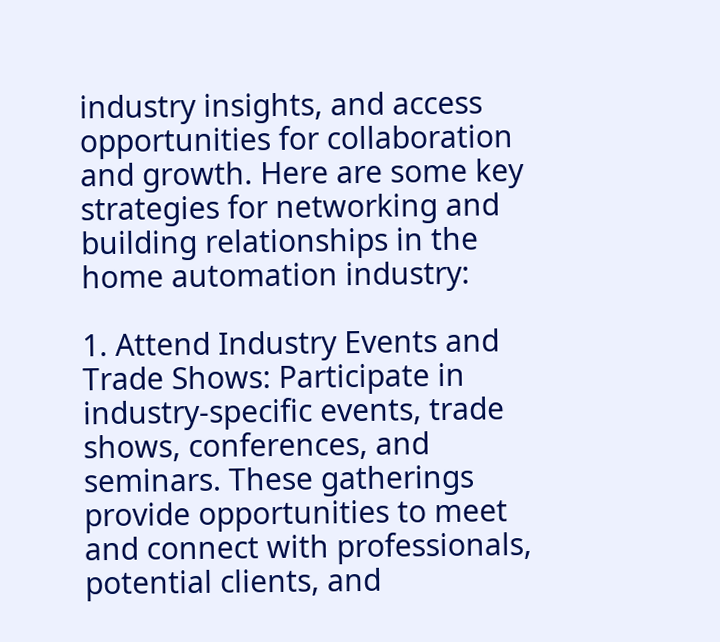industry insights, and access opportunities for collaboration and growth. Here are some key strategies for networking and building relationships in the home automation industry:

1. Attend Industry Events and Trade Shows: Participate in industry-specific events, trade shows, conferences, and seminars. These gatherings provide opportunities to meet and connect with professionals, potential clients, and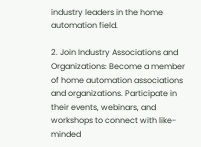industry leaders in the home automation field.

2. Join Industry Associations and Organizations: Become a member of home automation associations and organizations. Participate in their events, webinars, and workshops to connect with like-minded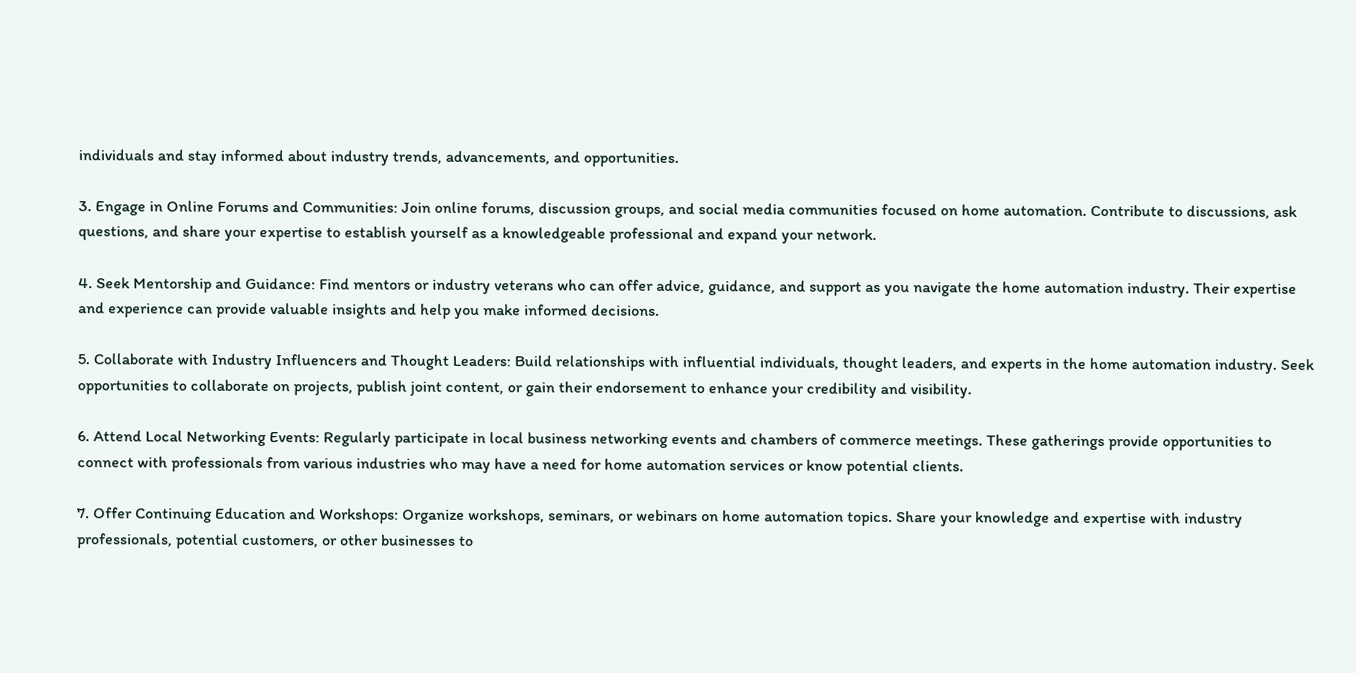individuals and stay informed about industry trends, advancements, and opportunities.

3. Engage in Online Forums and Communities: Join online forums, discussion groups, and social media communities focused on home automation. Contribute to discussions, ask questions, and share your expertise to establish yourself as a knowledgeable professional and expand your network.

4. Seek Mentorship and Guidance: Find mentors or industry veterans who can offer advice, guidance, and support as you navigate the home automation industry. Their expertise and experience can provide valuable insights and help you make informed decisions.

5. Collaborate with Industry Influencers and Thought Leaders: Build relationships with influential individuals, thought leaders, and experts in the home automation industry. Seek opportunities to collaborate on projects, publish joint content, or gain their endorsement to enhance your credibility and visibility.

6. Attend Local Networking Events: Regularly participate in local business networking events and chambers of commerce meetings. These gatherings provide opportunities to connect with professionals from various industries who may have a need for home automation services or know potential clients.

7. Offer Continuing Education and Workshops: Organize workshops, seminars, or webinars on home automation topics. Share your knowledge and expertise with industry professionals, potential customers, or other businesses to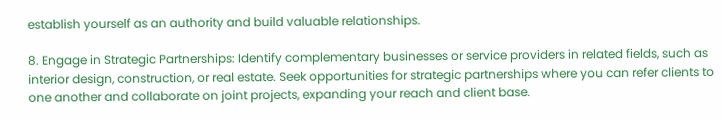establish yourself as an authority and build valuable relationships.

8. Engage in Strategic Partnerships: Identify complementary businesses or service providers in related fields, such as interior design, construction, or real estate. Seek opportunities for strategic partnerships where you can refer clients to one another and collaborate on joint projects, expanding your reach and client base.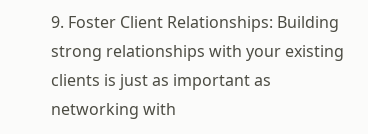9. Foster Client Relationships: Building strong relationships with your existing clients is just as important as networking with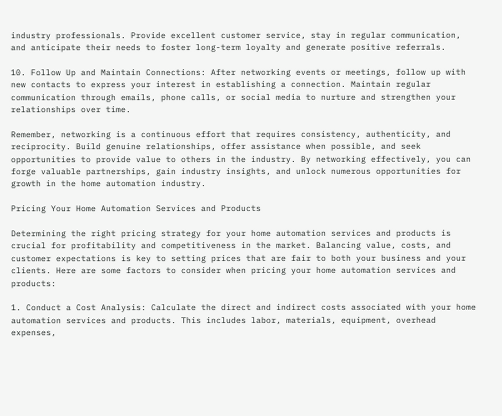industry professionals. Provide excellent customer service, stay in regular communication, and anticipate their needs to foster long-term loyalty and generate positive referrals.

10. Follow Up and Maintain Connections: After networking events or meetings, follow up with new contacts to express your interest in establishing a connection. Maintain regular communication through emails, phone calls, or social media to nurture and strengthen your relationships over time.

Remember, networking is a continuous effort that requires consistency, authenticity, and reciprocity. Build genuine relationships, offer assistance when possible, and seek opportunities to provide value to others in the industry. By networking effectively, you can forge valuable partnerships, gain industry insights, and unlock numerous opportunities for growth in the home automation industry.

Pricing Your Home Automation Services and Products

Determining the right pricing strategy for your home automation services and products is crucial for profitability and competitiveness in the market. Balancing value, costs, and customer expectations is key to setting prices that are fair to both your business and your clients. Here are some factors to consider when pricing your home automation services and products:

1. Conduct a Cost Analysis: Calculate the direct and indirect costs associated with your home automation services and products. This includes labor, materials, equipment, overhead expenses,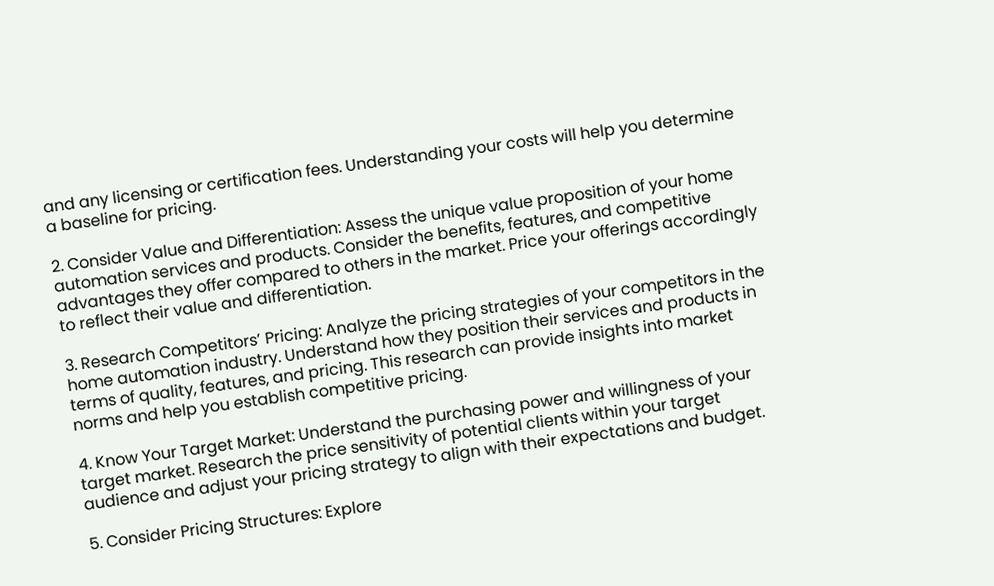and any licensing or certification fees. Understanding your costs will help you determine a baseline for pricing.

2. Consider Value and Differentiation: Assess the unique value proposition of your home automation services and products. Consider the benefits, features, and competitive advantages they offer compared to others in the market. Price your offerings accordingly to reflect their value and differentiation.

3. Research Competitors’ Pricing: Analyze the pricing strategies of your competitors in the home automation industry. Understand how they position their services and products in terms of quality, features, and pricing. This research can provide insights into market norms and help you establish competitive pricing.

4. Know Your Target Market: Understand the purchasing power and willingness of your target market. Research the price sensitivity of potential clients within your target audience and adjust your pricing strategy to align with their expectations and budget.

5. Consider Pricing Structures: Explore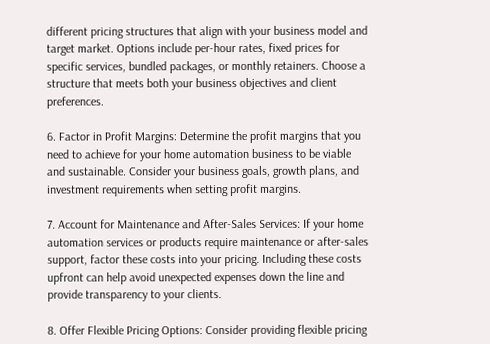different pricing structures that align with your business model and target market. Options include per-hour rates, fixed prices for specific services, bundled packages, or monthly retainers. Choose a structure that meets both your business objectives and client preferences.

6. Factor in Profit Margins: Determine the profit margins that you need to achieve for your home automation business to be viable and sustainable. Consider your business goals, growth plans, and investment requirements when setting profit margins.

7. Account for Maintenance and After-Sales Services: If your home automation services or products require maintenance or after-sales support, factor these costs into your pricing. Including these costs upfront can help avoid unexpected expenses down the line and provide transparency to your clients.

8. Offer Flexible Pricing Options: Consider providing flexible pricing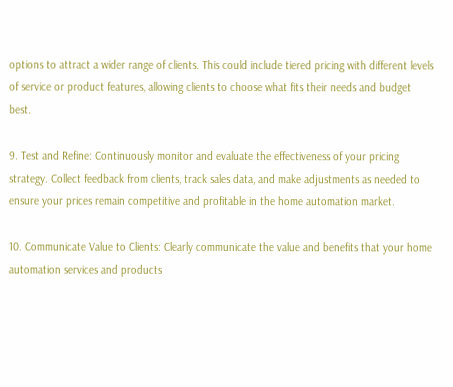options to attract a wider range of clients. This could include tiered pricing with different levels of service or product features, allowing clients to choose what fits their needs and budget best.

9. Test and Refine: Continuously monitor and evaluate the effectiveness of your pricing strategy. Collect feedback from clients, track sales data, and make adjustments as needed to ensure your prices remain competitive and profitable in the home automation market.

10. Communicate Value to Clients: Clearly communicate the value and benefits that your home automation services and products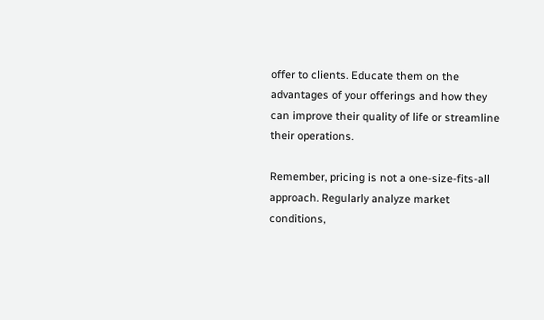offer to clients. Educate them on the advantages of your offerings and how they can improve their quality of life or streamline their operations.

Remember, pricing is not a one-size-fits-all approach. Regularly analyze market conditions,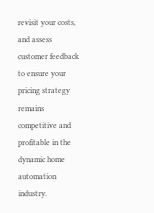revisit your costs, and assess customer feedback to ensure your pricing strategy remains competitive and profitable in the dynamic home automation industry.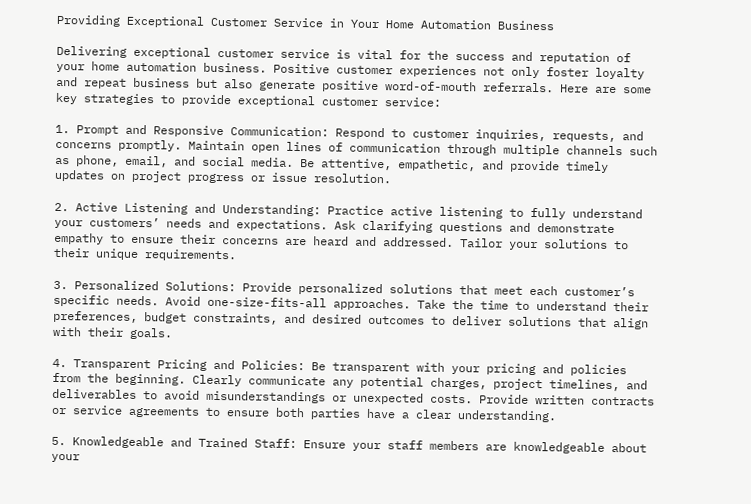Providing Exceptional Customer Service in Your Home Automation Business

Delivering exceptional customer service is vital for the success and reputation of your home automation business. Positive customer experiences not only foster loyalty and repeat business but also generate positive word-of-mouth referrals. Here are some key strategies to provide exceptional customer service:

1. Prompt and Responsive Communication: Respond to customer inquiries, requests, and concerns promptly. Maintain open lines of communication through multiple channels such as phone, email, and social media. Be attentive, empathetic, and provide timely updates on project progress or issue resolution.

2. Active Listening and Understanding: Practice active listening to fully understand your customers’ needs and expectations. Ask clarifying questions and demonstrate empathy to ensure their concerns are heard and addressed. Tailor your solutions to their unique requirements.

3. Personalized Solutions: Provide personalized solutions that meet each customer’s specific needs. Avoid one-size-fits-all approaches. Take the time to understand their preferences, budget constraints, and desired outcomes to deliver solutions that align with their goals.

4. Transparent Pricing and Policies: Be transparent with your pricing and policies from the beginning. Clearly communicate any potential charges, project timelines, and deliverables to avoid misunderstandings or unexpected costs. Provide written contracts or service agreements to ensure both parties have a clear understanding.

5. Knowledgeable and Trained Staff: Ensure your staff members are knowledgeable about your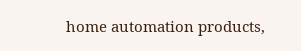home automation products,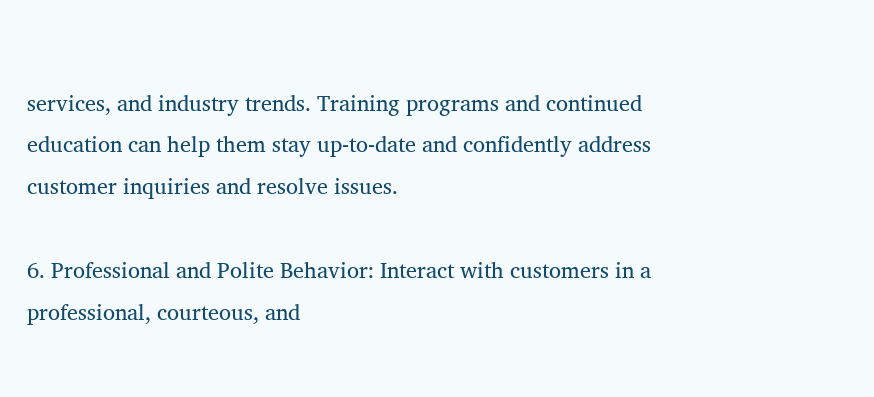services, and industry trends. Training programs and continued education can help them stay up-to-date and confidently address customer inquiries and resolve issues.

6. Professional and Polite Behavior: Interact with customers in a professional, courteous, and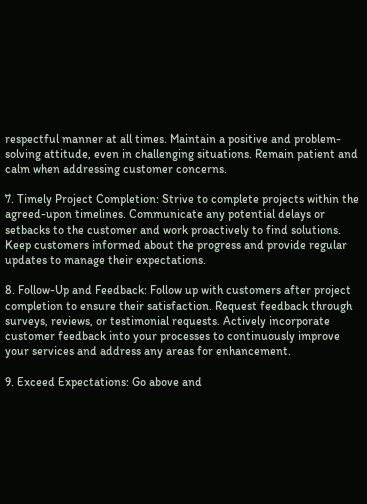respectful manner at all times. Maintain a positive and problem-solving attitude, even in challenging situations. Remain patient and calm when addressing customer concerns.

7. Timely Project Completion: Strive to complete projects within the agreed-upon timelines. Communicate any potential delays or setbacks to the customer and work proactively to find solutions. Keep customers informed about the progress and provide regular updates to manage their expectations.

8. Follow-Up and Feedback: Follow up with customers after project completion to ensure their satisfaction. Request feedback through surveys, reviews, or testimonial requests. Actively incorporate customer feedback into your processes to continuously improve your services and address any areas for enhancement.

9. Exceed Expectations: Go above and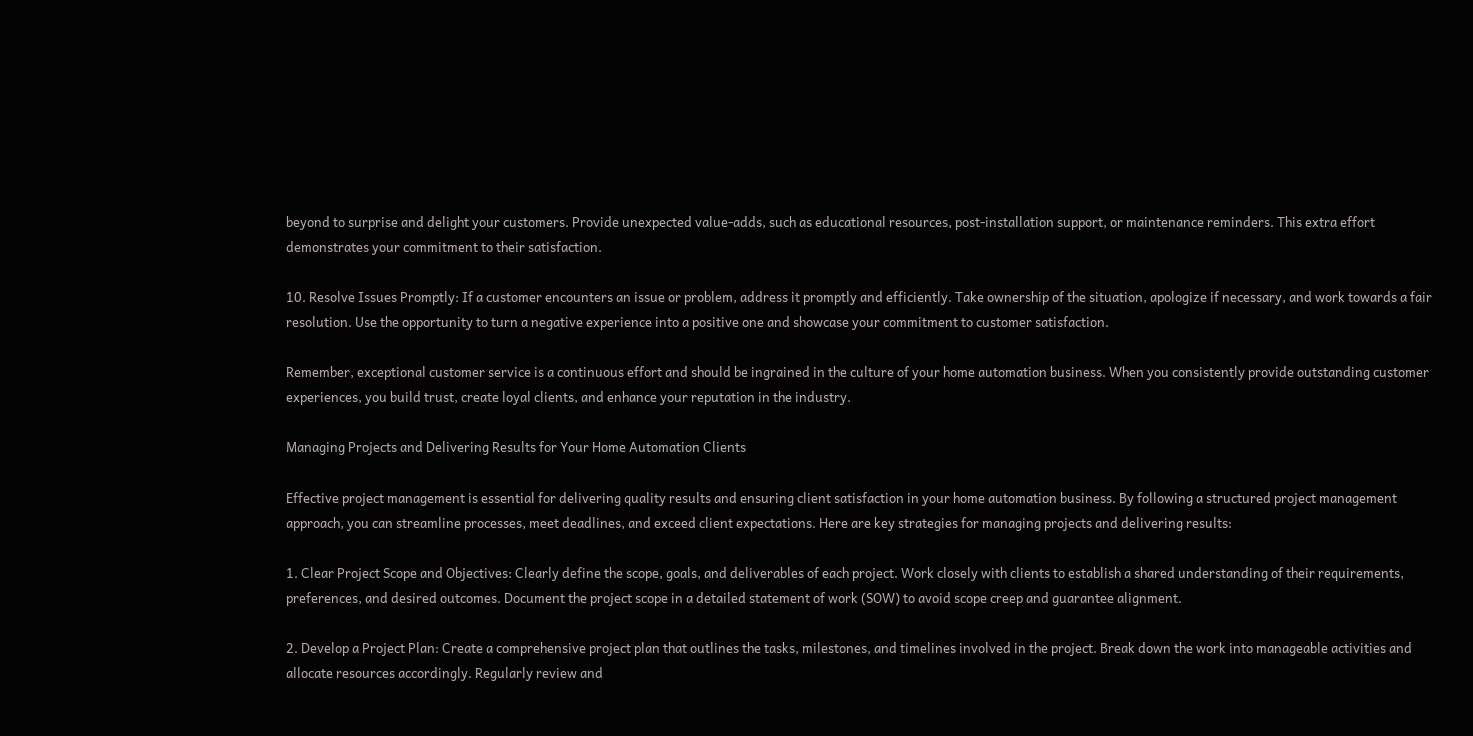beyond to surprise and delight your customers. Provide unexpected value-adds, such as educational resources, post-installation support, or maintenance reminders. This extra effort demonstrates your commitment to their satisfaction.

10. Resolve Issues Promptly: If a customer encounters an issue or problem, address it promptly and efficiently. Take ownership of the situation, apologize if necessary, and work towards a fair resolution. Use the opportunity to turn a negative experience into a positive one and showcase your commitment to customer satisfaction.

Remember, exceptional customer service is a continuous effort and should be ingrained in the culture of your home automation business. When you consistently provide outstanding customer experiences, you build trust, create loyal clients, and enhance your reputation in the industry.

Managing Projects and Delivering Results for Your Home Automation Clients

Effective project management is essential for delivering quality results and ensuring client satisfaction in your home automation business. By following a structured project management approach, you can streamline processes, meet deadlines, and exceed client expectations. Here are key strategies for managing projects and delivering results:

1. Clear Project Scope and Objectives: Clearly define the scope, goals, and deliverables of each project. Work closely with clients to establish a shared understanding of their requirements, preferences, and desired outcomes. Document the project scope in a detailed statement of work (SOW) to avoid scope creep and guarantee alignment.

2. Develop a Project Plan: Create a comprehensive project plan that outlines the tasks, milestones, and timelines involved in the project. Break down the work into manageable activities and allocate resources accordingly. Regularly review and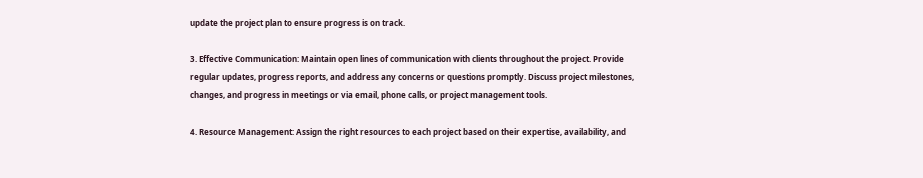update the project plan to ensure progress is on track.

3. Effective Communication: Maintain open lines of communication with clients throughout the project. Provide regular updates, progress reports, and address any concerns or questions promptly. Discuss project milestones, changes, and progress in meetings or via email, phone calls, or project management tools.

4. Resource Management: Assign the right resources to each project based on their expertise, availability, and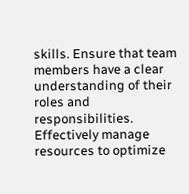skills. Ensure that team members have a clear understanding of their roles and responsibilities. Effectively manage resources to optimize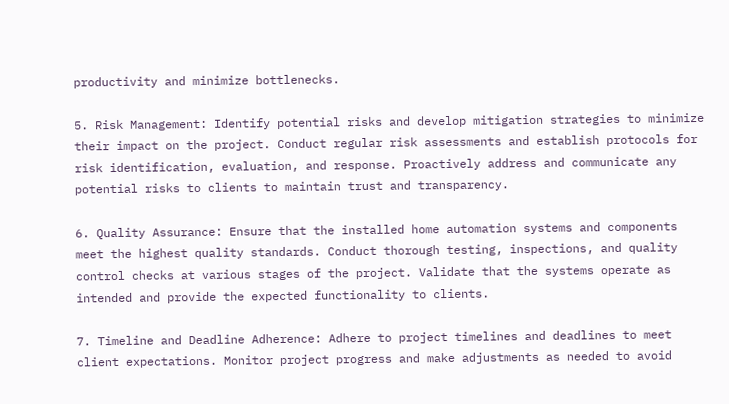productivity and minimize bottlenecks.

5. Risk Management: Identify potential risks and develop mitigation strategies to minimize their impact on the project. Conduct regular risk assessments and establish protocols for risk identification, evaluation, and response. Proactively address and communicate any potential risks to clients to maintain trust and transparency.

6. Quality Assurance: Ensure that the installed home automation systems and components meet the highest quality standards. Conduct thorough testing, inspections, and quality control checks at various stages of the project. Validate that the systems operate as intended and provide the expected functionality to clients.

7. Timeline and Deadline Adherence: Adhere to project timelines and deadlines to meet client expectations. Monitor project progress and make adjustments as needed to avoid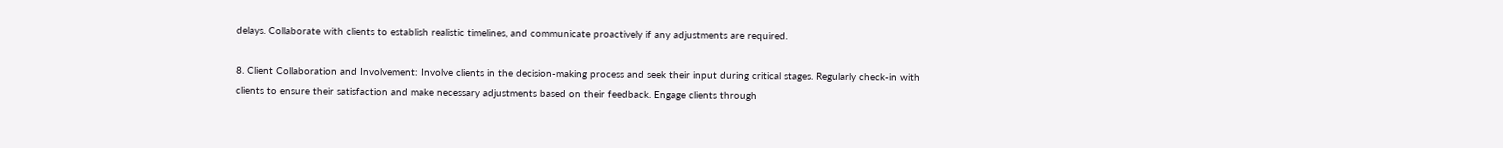delays. Collaborate with clients to establish realistic timelines, and communicate proactively if any adjustments are required.

8. Client Collaboration and Involvement: Involve clients in the decision-making process and seek their input during critical stages. Regularly check-in with clients to ensure their satisfaction and make necessary adjustments based on their feedback. Engage clients through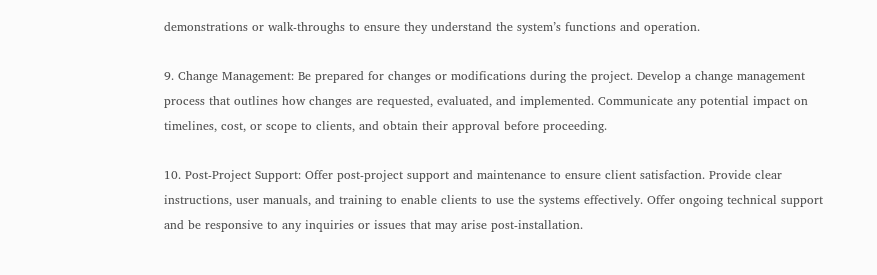demonstrations or walk-throughs to ensure they understand the system’s functions and operation.

9. Change Management: Be prepared for changes or modifications during the project. Develop a change management process that outlines how changes are requested, evaluated, and implemented. Communicate any potential impact on timelines, cost, or scope to clients, and obtain their approval before proceeding.

10. Post-Project Support: Offer post-project support and maintenance to ensure client satisfaction. Provide clear instructions, user manuals, and training to enable clients to use the systems effectively. Offer ongoing technical support and be responsive to any inquiries or issues that may arise post-installation.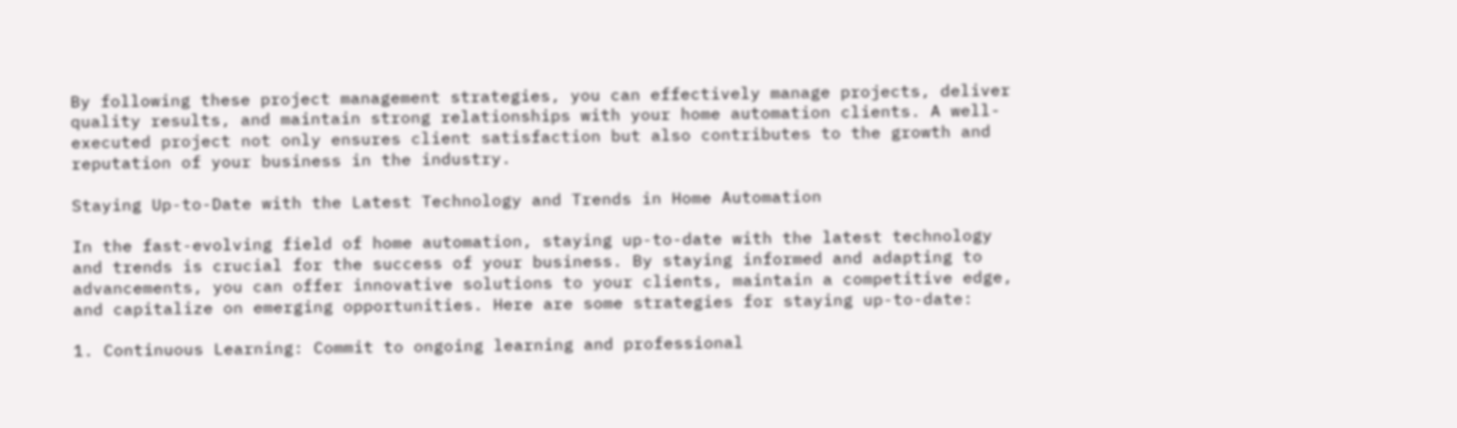By following these project management strategies, you can effectively manage projects, deliver quality results, and maintain strong relationships with your home automation clients. A well-executed project not only ensures client satisfaction but also contributes to the growth and reputation of your business in the industry.

Staying Up-to-Date with the Latest Technology and Trends in Home Automation

In the fast-evolving field of home automation, staying up-to-date with the latest technology and trends is crucial for the success of your business. By staying informed and adapting to advancements, you can offer innovative solutions to your clients, maintain a competitive edge, and capitalize on emerging opportunities. Here are some strategies for staying up-to-date:

1. Continuous Learning: Commit to ongoing learning and professional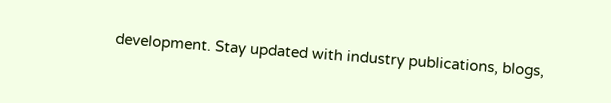development. Stay updated with industry publications, blogs,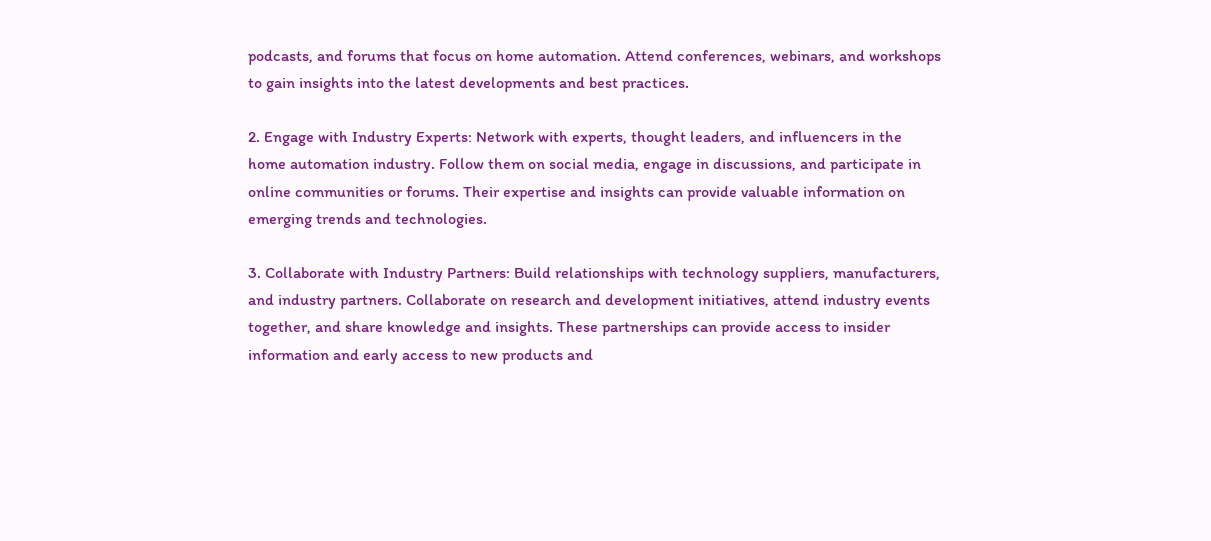podcasts, and forums that focus on home automation. Attend conferences, webinars, and workshops to gain insights into the latest developments and best practices.

2. Engage with Industry Experts: Network with experts, thought leaders, and influencers in the home automation industry. Follow them on social media, engage in discussions, and participate in online communities or forums. Their expertise and insights can provide valuable information on emerging trends and technologies.

3. Collaborate with Industry Partners: Build relationships with technology suppliers, manufacturers, and industry partners. Collaborate on research and development initiatives, attend industry events together, and share knowledge and insights. These partnerships can provide access to insider information and early access to new products and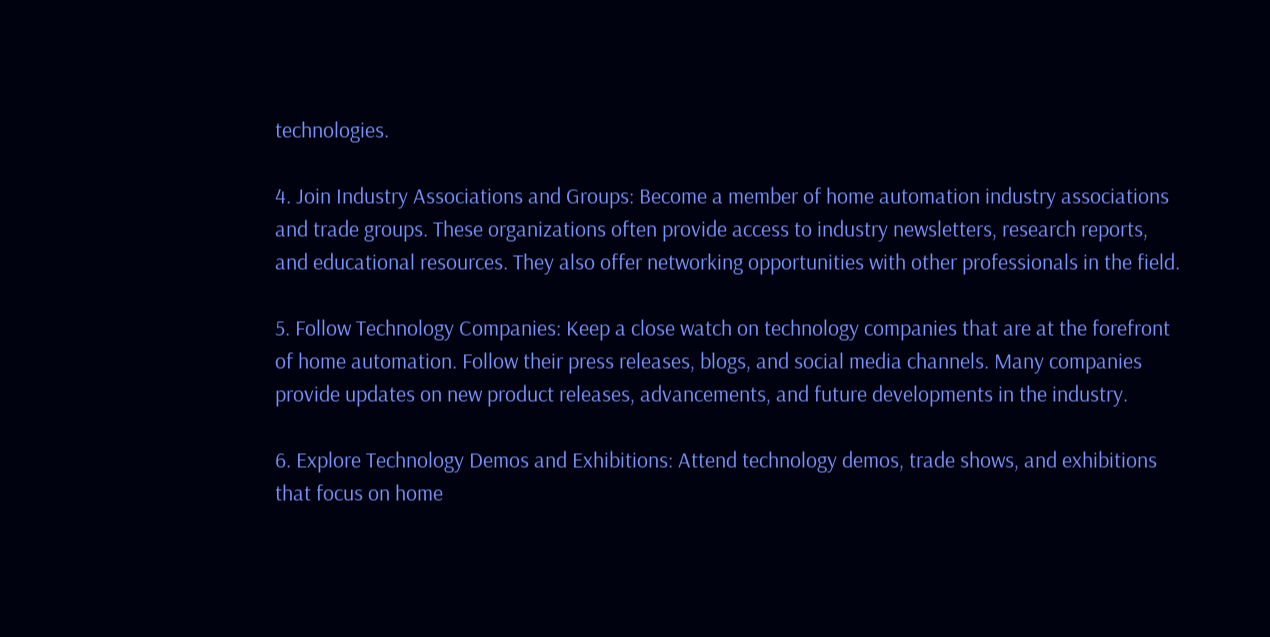technologies.

4. Join Industry Associations and Groups: Become a member of home automation industry associations and trade groups. These organizations often provide access to industry newsletters, research reports, and educational resources. They also offer networking opportunities with other professionals in the field.

5. Follow Technology Companies: Keep a close watch on technology companies that are at the forefront of home automation. Follow their press releases, blogs, and social media channels. Many companies provide updates on new product releases, advancements, and future developments in the industry.

6. Explore Technology Demos and Exhibitions: Attend technology demos, trade shows, and exhibitions that focus on home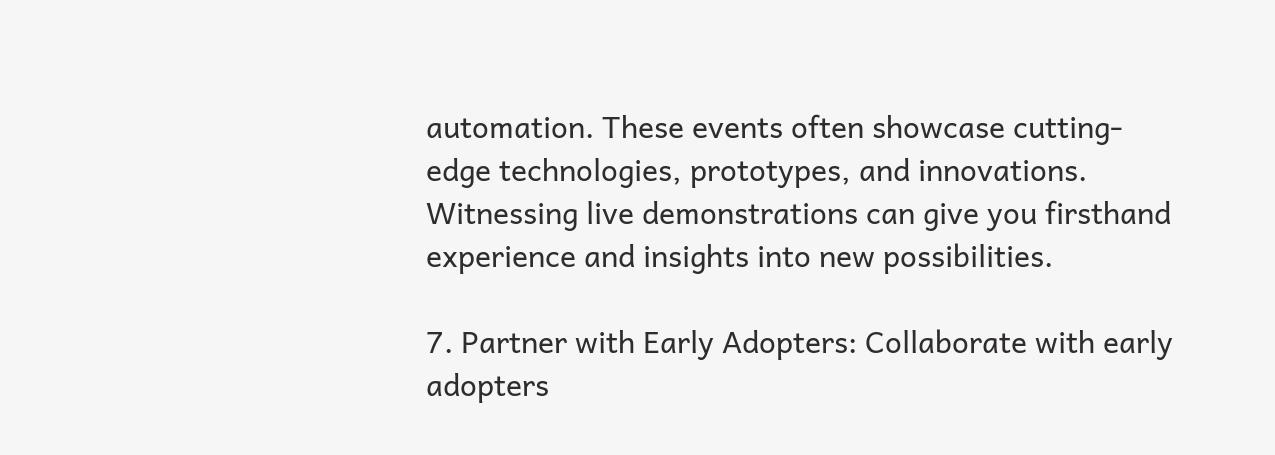automation. These events often showcase cutting-edge technologies, prototypes, and innovations. Witnessing live demonstrations can give you firsthand experience and insights into new possibilities.

7. Partner with Early Adopters: Collaborate with early adopters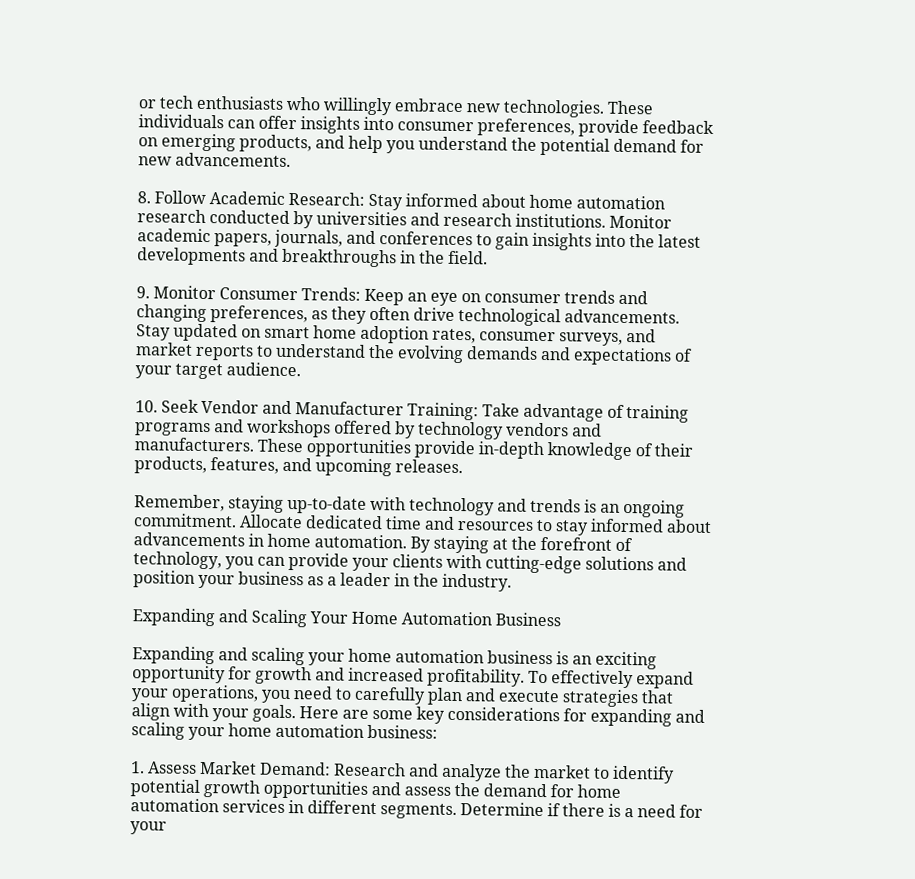or tech enthusiasts who willingly embrace new technologies. These individuals can offer insights into consumer preferences, provide feedback on emerging products, and help you understand the potential demand for new advancements.

8. Follow Academic Research: Stay informed about home automation research conducted by universities and research institutions. Monitor academic papers, journals, and conferences to gain insights into the latest developments and breakthroughs in the field.

9. Monitor Consumer Trends: Keep an eye on consumer trends and changing preferences, as they often drive technological advancements. Stay updated on smart home adoption rates, consumer surveys, and market reports to understand the evolving demands and expectations of your target audience.

10. Seek Vendor and Manufacturer Training: Take advantage of training programs and workshops offered by technology vendors and manufacturers. These opportunities provide in-depth knowledge of their products, features, and upcoming releases.

Remember, staying up-to-date with technology and trends is an ongoing commitment. Allocate dedicated time and resources to stay informed about advancements in home automation. By staying at the forefront of technology, you can provide your clients with cutting-edge solutions and position your business as a leader in the industry.

Expanding and Scaling Your Home Automation Business

Expanding and scaling your home automation business is an exciting opportunity for growth and increased profitability. To effectively expand your operations, you need to carefully plan and execute strategies that align with your goals. Here are some key considerations for expanding and scaling your home automation business:

1. Assess Market Demand: Research and analyze the market to identify potential growth opportunities and assess the demand for home automation services in different segments. Determine if there is a need for your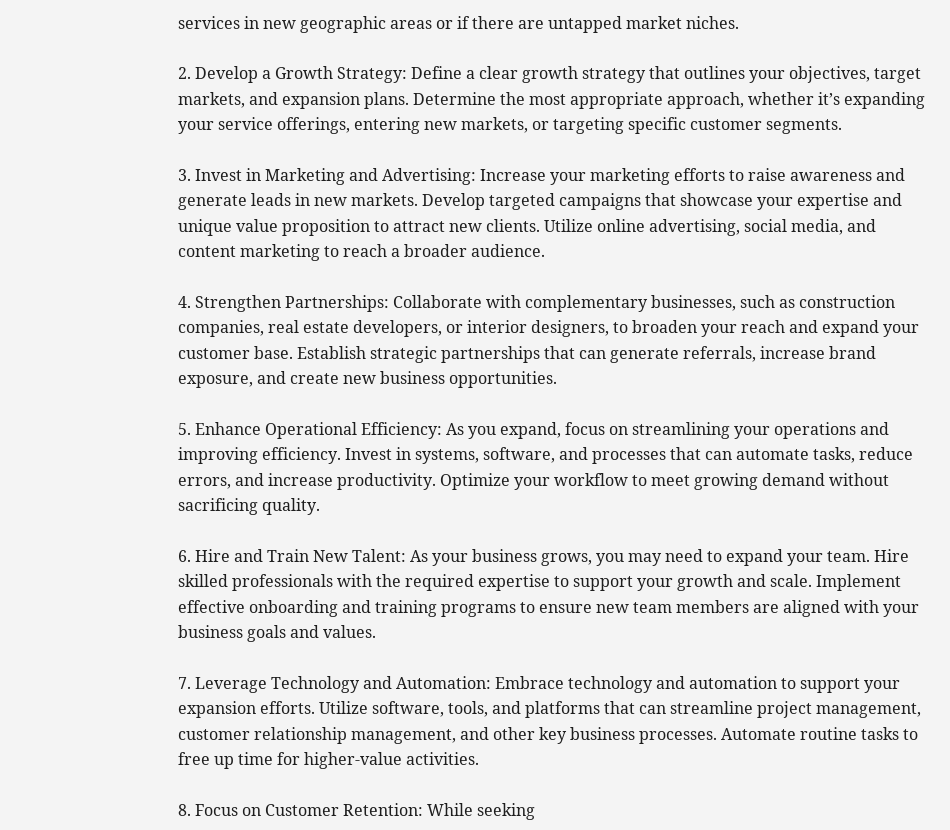services in new geographic areas or if there are untapped market niches.

2. Develop a Growth Strategy: Define a clear growth strategy that outlines your objectives, target markets, and expansion plans. Determine the most appropriate approach, whether it’s expanding your service offerings, entering new markets, or targeting specific customer segments.

3. Invest in Marketing and Advertising: Increase your marketing efforts to raise awareness and generate leads in new markets. Develop targeted campaigns that showcase your expertise and unique value proposition to attract new clients. Utilize online advertising, social media, and content marketing to reach a broader audience.

4. Strengthen Partnerships: Collaborate with complementary businesses, such as construction companies, real estate developers, or interior designers, to broaden your reach and expand your customer base. Establish strategic partnerships that can generate referrals, increase brand exposure, and create new business opportunities.

5. Enhance Operational Efficiency: As you expand, focus on streamlining your operations and improving efficiency. Invest in systems, software, and processes that can automate tasks, reduce errors, and increase productivity. Optimize your workflow to meet growing demand without sacrificing quality.

6. Hire and Train New Talent: As your business grows, you may need to expand your team. Hire skilled professionals with the required expertise to support your growth and scale. Implement effective onboarding and training programs to ensure new team members are aligned with your business goals and values.

7. Leverage Technology and Automation: Embrace technology and automation to support your expansion efforts. Utilize software, tools, and platforms that can streamline project management, customer relationship management, and other key business processes. Automate routine tasks to free up time for higher-value activities.

8. Focus on Customer Retention: While seeking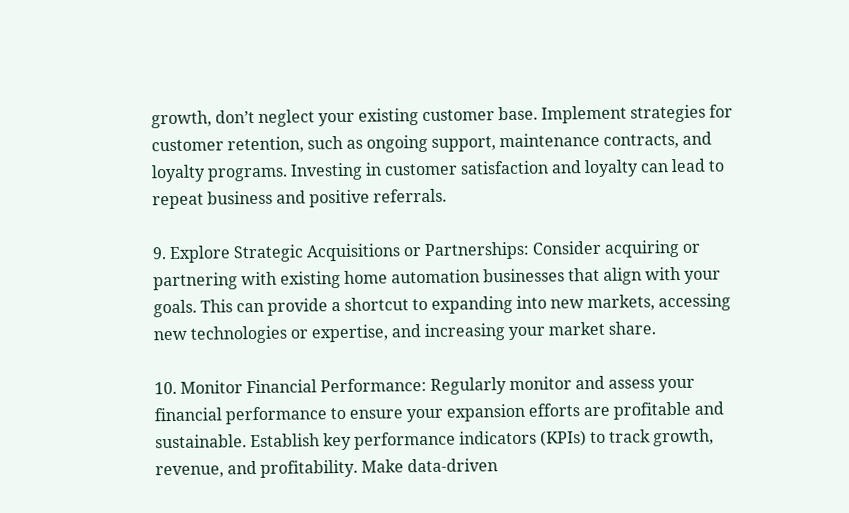growth, don’t neglect your existing customer base. Implement strategies for customer retention, such as ongoing support, maintenance contracts, and loyalty programs. Investing in customer satisfaction and loyalty can lead to repeat business and positive referrals.

9. Explore Strategic Acquisitions or Partnerships: Consider acquiring or partnering with existing home automation businesses that align with your goals. This can provide a shortcut to expanding into new markets, accessing new technologies or expertise, and increasing your market share.

10. Monitor Financial Performance: Regularly monitor and assess your financial performance to ensure your expansion efforts are profitable and sustainable. Establish key performance indicators (KPIs) to track growth, revenue, and profitability. Make data-driven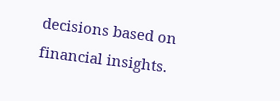decisions based on financial insights.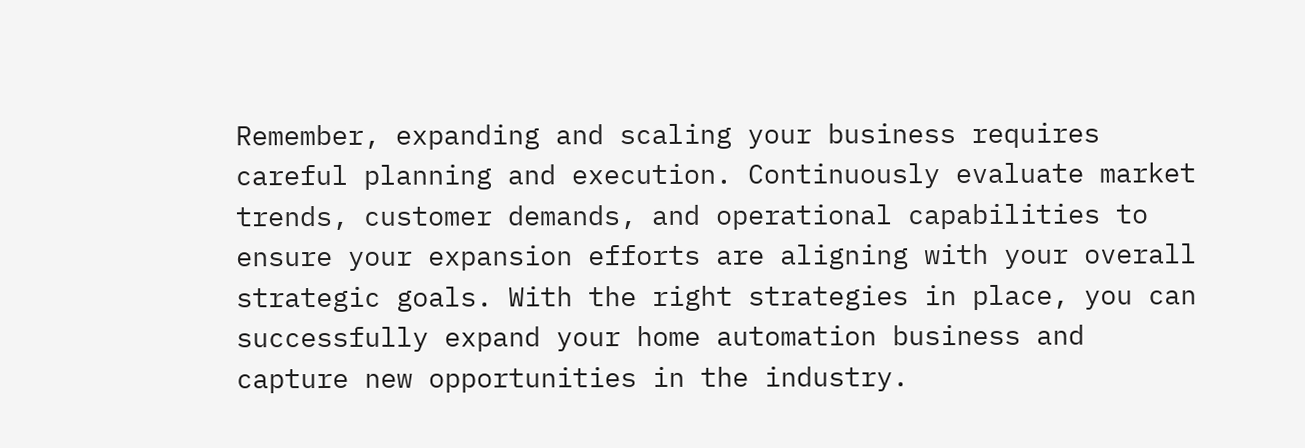Remember, expanding and scaling your business requires careful planning and execution. Continuously evaluate market trends, customer demands, and operational capabilities to ensure your expansion efforts are aligning with your overall strategic goals. With the right strategies in place, you can successfully expand your home automation business and capture new opportunities in the industry.